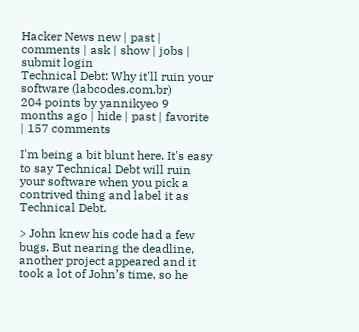Hacker News new | past | comments | ask | show | jobs | submit login
Technical Debt: Why it'll ruin your software (labcodes.com.br)
204 points by yannikyeo 9 months ago | hide | past | favorite | 157 comments

I'm being a bit blunt here. It's easy to say Technical Debt will ruin your software when you pick a contrived thing and label it as Technical Debt.

> John knew his code had a few bugs. But nearing the deadline, another project appeared and it took a lot of John’s time, so he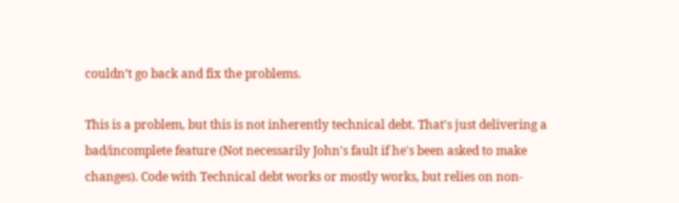couldn’t go back and fix the problems.

This is a problem, but this is not inherently technical debt. That's just delivering a bad/incomplete feature (Not necessarily John's fault if he's been asked to make changes). Code with Technical debt works or mostly works, but relies on non-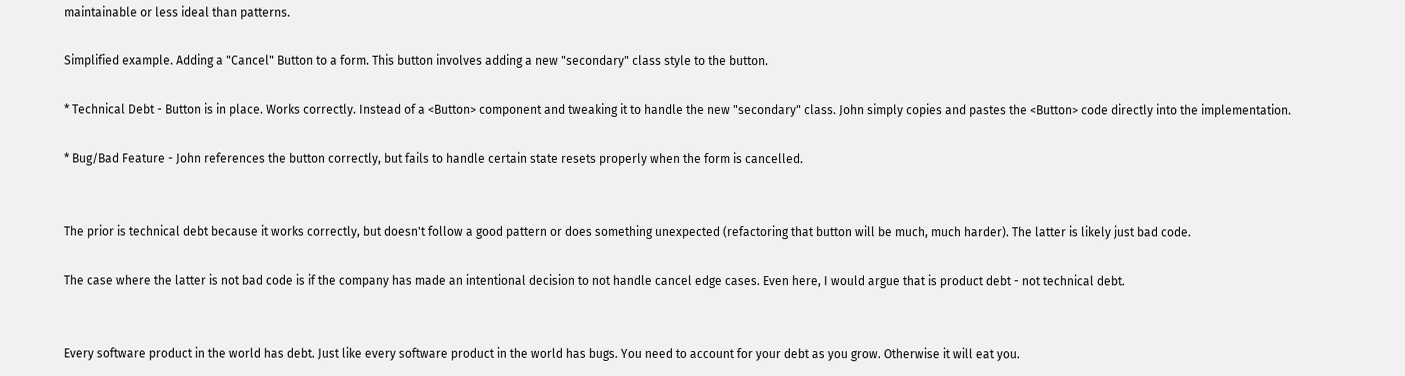maintainable or less ideal than patterns.

Simplified example. Adding a "Cancel" Button to a form. This button involves adding a new "secondary" class style to the button.

* Technical Debt - Button is in place. Works correctly. Instead of a <Button> component and tweaking it to handle the new "secondary" class. John simply copies and pastes the <Button> code directly into the implementation.

* Bug/Bad Feature - John references the button correctly, but fails to handle certain state resets properly when the form is cancelled.


The prior is technical debt because it works correctly, but doesn't follow a good pattern or does something unexpected (refactoring that button will be much, much harder). The latter is likely just bad code.

The case where the latter is not bad code is if the company has made an intentional decision to not handle cancel edge cases. Even here, I would argue that is product debt - not technical debt.


Every software product in the world has debt. Just like every software product in the world has bugs. You need to account for your debt as you grow. Otherwise it will eat you.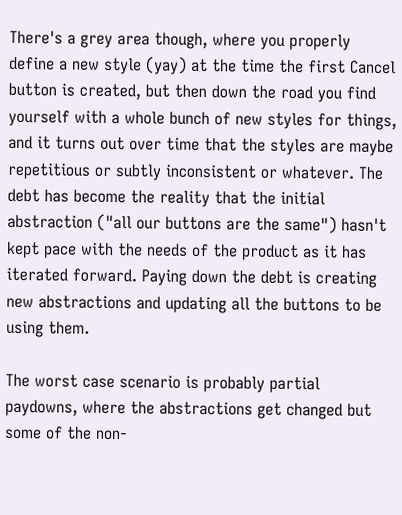There's a grey area though, where you properly define a new style (yay) at the time the first Cancel button is created, but then down the road you find yourself with a whole bunch of new styles for things, and it turns out over time that the styles are maybe repetitious or subtly inconsistent or whatever. The debt has become the reality that the initial abstraction ("all our buttons are the same") hasn't kept pace with the needs of the product as it has iterated forward. Paying down the debt is creating new abstractions and updating all the buttons to be using them.

The worst case scenario is probably partial paydowns, where the abstractions get changed but some of the non-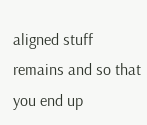aligned stuff remains and so that you end up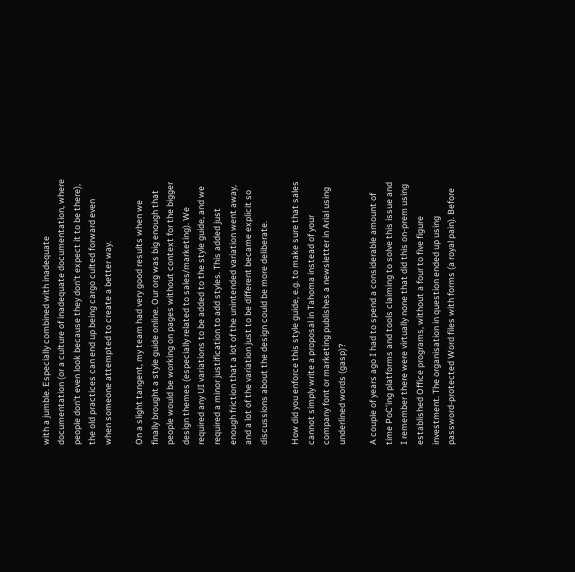with a jumble. Especially combined with inadequate documentation (or a culture of inadequate documentation, where people don't even look because they don't expect it to be there), the old practices can end up being cargo culted forward even when someone attempted to create a better way.

On a slight tangent, my team had very good results when we finally brought a style guide online. Our org was big enough that people would be working on pages without context for the bigger design themes (especially related to sales/marketing). We required any UI variations to be added to the style guide, and we required a minor justification to add styles. This added just enough friction that a lot of the unintended variation went away, and a lot of the variation just to be different became explicit so discussions about the design could be more deliberate.

How did you enforce this style guide, e.g. to make sure that sales cannot simply write a proposal in Tahoma instead of your company font or marketing publishes a newsletter in Arial using underlined words (gasp)?

A couple of years ago I had to spend a considerable amount of time PoC'ing platforms and tools claiming to solve this issue and I remember there were virtually none that did this on-prem using established Office programs, without a four to five figure investment. The organisation in question ended up using password-protected Word files with forms (a royal pain). Before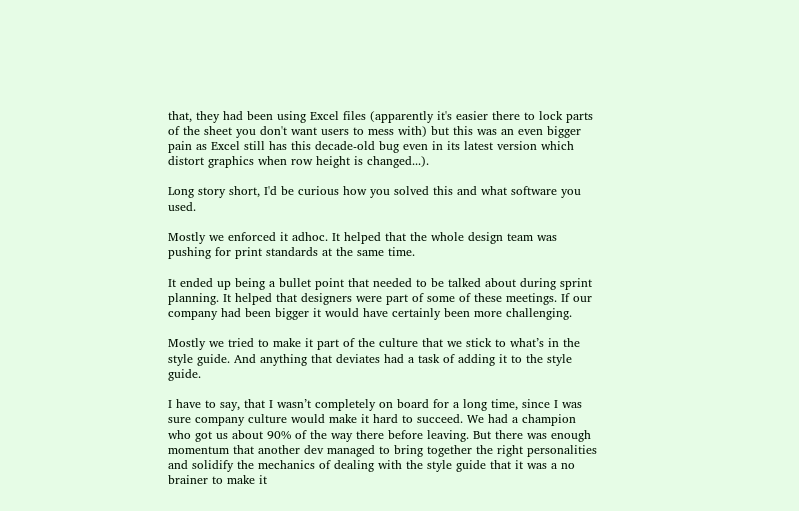that, they had been using Excel files (apparently it's easier there to lock parts of the sheet you don't want users to mess with) but this was an even bigger pain as Excel still has this decade-old bug even in its latest version which distort graphics when row height is changed...).

Long story short, I'd be curious how you solved this and what software you used.

Mostly we enforced it adhoc. It helped that the whole design team was pushing for print standards at the same time.

It ended up being a bullet point that needed to be talked about during sprint planning. It helped that designers were part of some of these meetings. If our company had been bigger it would have certainly been more challenging.

Mostly we tried to make it part of the culture that we stick to what’s in the style guide. And anything that deviates had a task of adding it to the style guide.

I have to say, that I wasn’t completely on board for a long time, since I was sure company culture would make it hard to succeed. We had a champion who got us about 90% of the way there before leaving. But there was enough momentum that another dev managed to bring together the right personalities and solidify the mechanics of dealing with the style guide that it was a no brainer to make it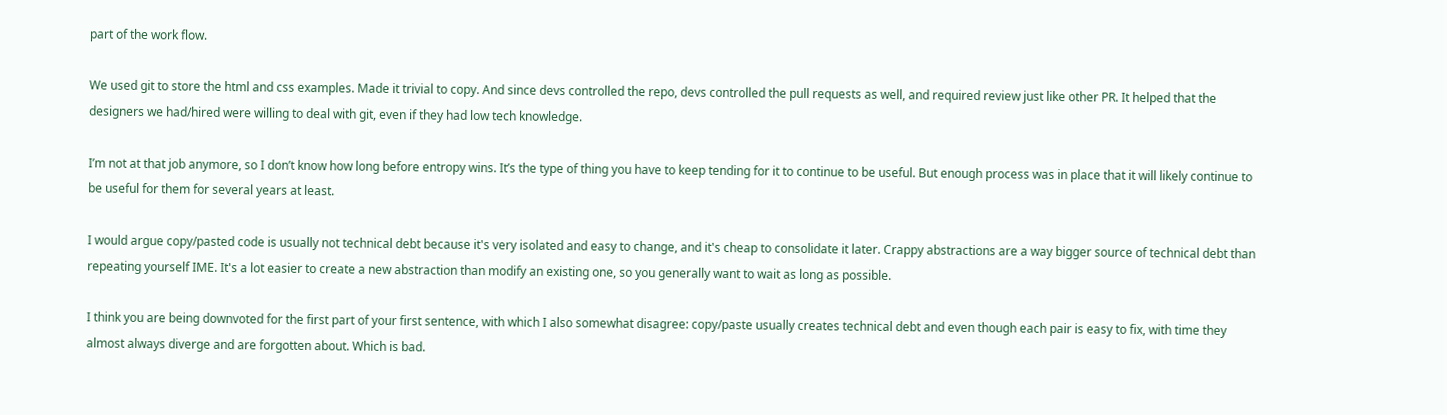part of the work flow.

We used git to store the html and css examples. Made it trivial to copy. And since devs controlled the repo, devs controlled the pull requests as well, and required review just like other PR. It helped that the designers we had/hired were willing to deal with git, even if they had low tech knowledge.

I’m not at that job anymore, so I don’t know how long before entropy wins. It’s the type of thing you have to keep tending for it to continue to be useful. But enough process was in place that it will likely continue to be useful for them for several years at least.

I would argue copy/pasted code is usually not technical debt because it's very isolated and easy to change, and it's cheap to consolidate it later. Crappy abstractions are a way bigger source of technical debt than repeating yourself IME. It's a lot easier to create a new abstraction than modify an existing one, so you generally want to wait as long as possible.

I think you are being downvoted for the first part of your first sentence, with which I also somewhat disagree: copy/paste usually creates technical debt and even though each pair is easy to fix, with time they almost always diverge and are forgotten about. Which is bad.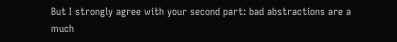But I strongly agree with your second part: bad abstractions are a much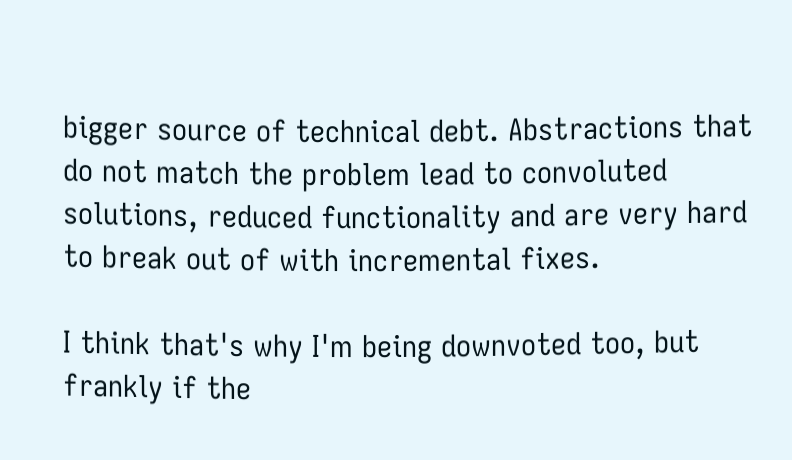bigger source of technical debt. Abstractions that do not match the problem lead to convoluted solutions, reduced functionality and are very hard to break out of with incremental fixes.

I think that's why I'm being downvoted too, but frankly if the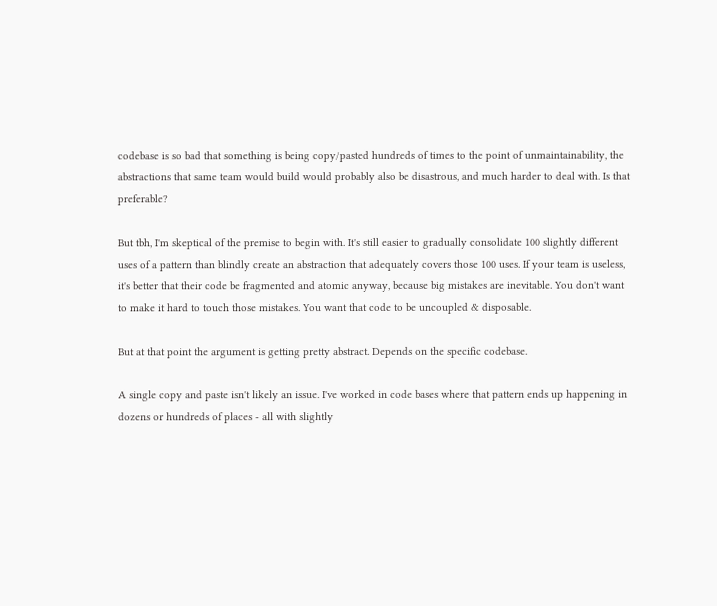codebase is so bad that something is being copy/pasted hundreds of times to the point of unmaintainability, the abstractions that same team would build would probably also be disastrous, and much harder to deal with. Is that preferable?

But tbh, I'm skeptical of the premise to begin with. It's still easier to gradually consolidate 100 slightly different uses of a pattern than blindly create an abstraction that adequately covers those 100 uses. If your team is useless, it's better that their code be fragmented and atomic anyway, because big mistakes are inevitable. You don't want to make it hard to touch those mistakes. You want that code to be uncoupled & disposable.

But at that point the argument is getting pretty abstract. Depends on the specific codebase.

A single copy and paste isn't likely an issue. I've worked in code bases where that pattern ends up happening in dozens or hundreds of places - all with slightly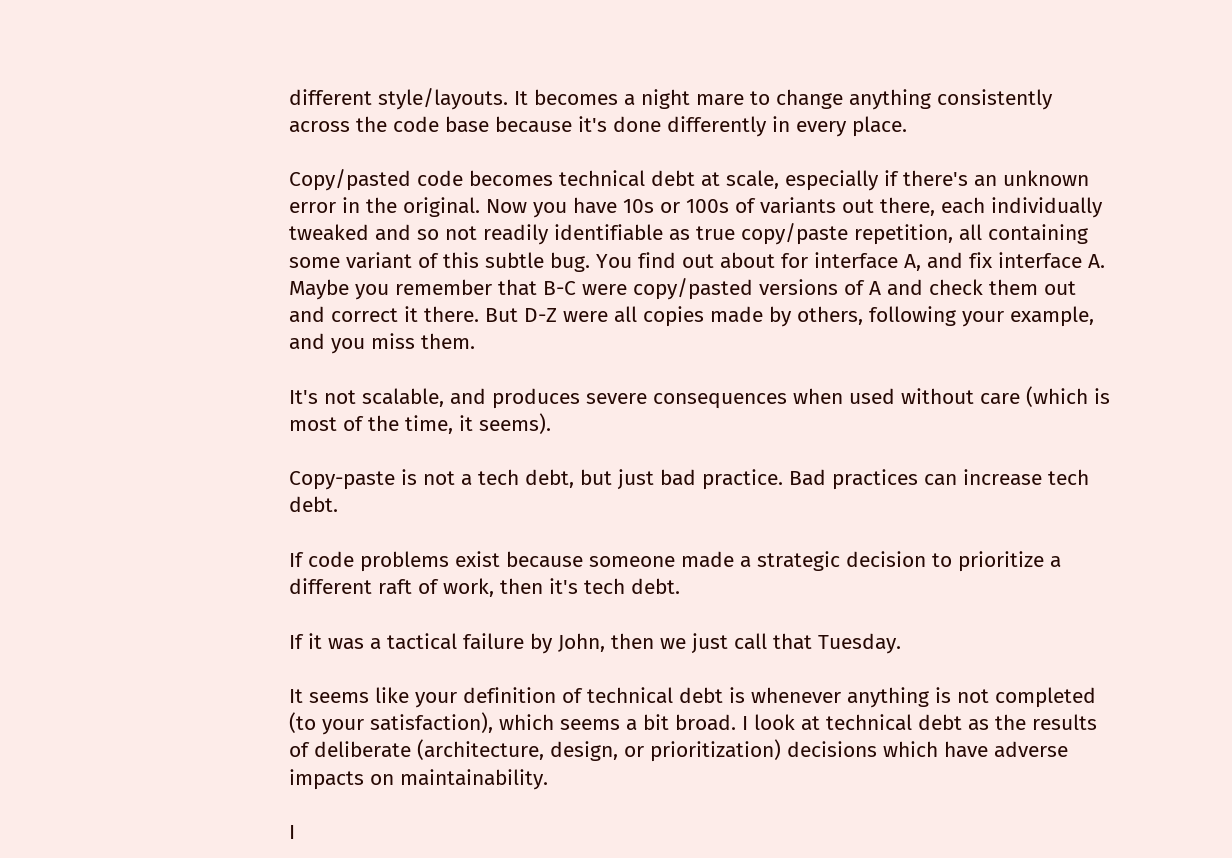different style/layouts. It becomes a night mare to change anything consistently across the code base because it's done differently in every place.

Copy/pasted code becomes technical debt at scale, especially if there's an unknown error in the original. Now you have 10s or 100s of variants out there, each individually tweaked and so not readily identifiable as true copy/paste repetition, all containing some variant of this subtle bug. You find out about for interface A, and fix interface A. Maybe you remember that B-C were copy/pasted versions of A and check them out and correct it there. But D-Z were all copies made by others, following your example, and you miss them.

It's not scalable, and produces severe consequences when used without care (which is most of the time, it seems).

Copy-paste is not a tech debt, but just bad practice. Bad practices can increase tech debt.

If code problems exist because someone made a strategic decision to prioritize a different raft of work, then it's tech debt.

If it was a tactical failure by John, then we just call that Tuesday.

It seems like your definition of technical debt is whenever anything is not completed (to your satisfaction), which seems a bit broad. I look at technical debt as the results of deliberate (architecture, design, or prioritization) decisions which have adverse impacts on maintainability.

I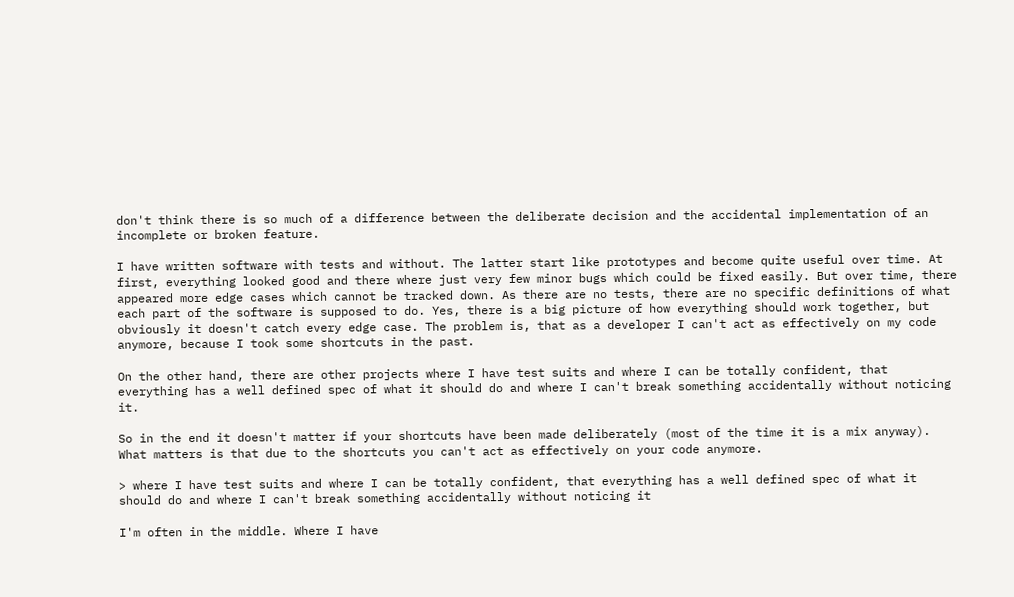don't think there is so much of a difference between the deliberate decision and the accidental implementation of an incomplete or broken feature.

I have written software with tests and without. The latter start like prototypes and become quite useful over time. At first, everything looked good and there where just very few minor bugs which could be fixed easily. But over time, there appeared more edge cases which cannot be tracked down. As there are no tests, there are no specific definitions of what each part of the software is supposed to do. Yes, there is a big picture of how everything should work together, but obviously it doesn't catch every edge case. The problem is, that as a developer I can't act as effectively on my code anymore, because I took some shortcuts in the past.

On the other hand, there are other projects where I have test suits and where I can be totally confident, that everything has a well defined spec of what it should do and where I can't break something accidentally without noticing it.

So in the end it doesn't matter if your shortcuts have been made deliberately (most of the time it is a mix anyway). What matters is that due to the shortcuts you can't act as effectively on your code anymore.

> where I have test suits and where I can be totally confident, that everything has a well defined spec of what it should do and where I can't break something accidentally without noticing it

I'm often in the middle. Where I have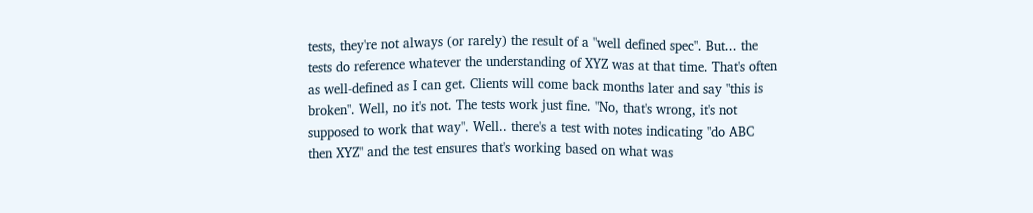tests, they're not always (or rarely) the result of a "well defined spec". But... the tests do reference whatever the understanding of XYZ was at that time. That's often as well-defined as I can get. Clients will come back months later and say "this is broken". Well, no it's not. The tests work just fine. "No, that's wrong, it's not supposed to work that way". Well.. there's a test with notes indicating "do ABC then XYZ" and the test ensures that's working based on what was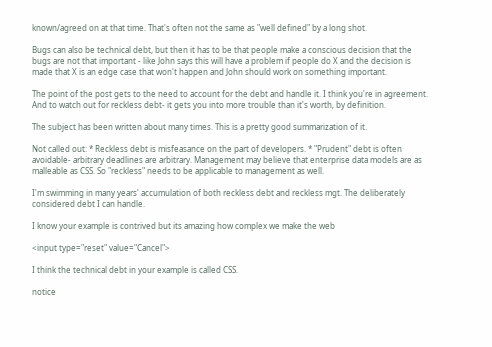known/agreed on at that time. That's often not the same as "well defined" by a long shot.

Bugs can also be technical debt, but then it has to be that people make a conscious decision that the bugs are not that important - like John says this will have a problem if people do X and the decision is made that X is an edge case that won't happen and John should work on something important.

The point of the post gets to the need to account for the debt and handle it. I think you're in agreement. And to watch out for reckless debt- it gets you into more trouble than it's worth, by definition.

The subject has been written about many times. This is a pretty good summarization of it.

Not called out: * Reckless debt is misfeasance on the part of developers. * "Prudent" debt is often avoidable- arbitrary deadlines are arbitrary. Management may believe that enterprise data models are as malleable as CSS. So "reckless" needs to be applicable to management as well.

I'm swimming in many years' accumulation of both reckless debt and reckless mgt. The deliberately considered debt I can handle.

I know your example is contrived but its amazing how complex we make the web

<input type="reset" value="Cancel">

I think the technical debt in your example is called CSS.

notice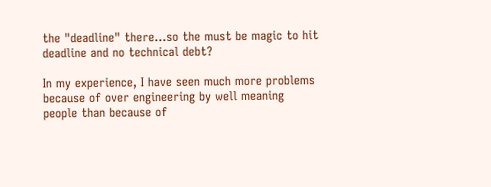the "deadline" there...so the must be magic to hit deadline and no technical debt?

In my experience, I have seen much more problems because of over engineering by well meaning people than because of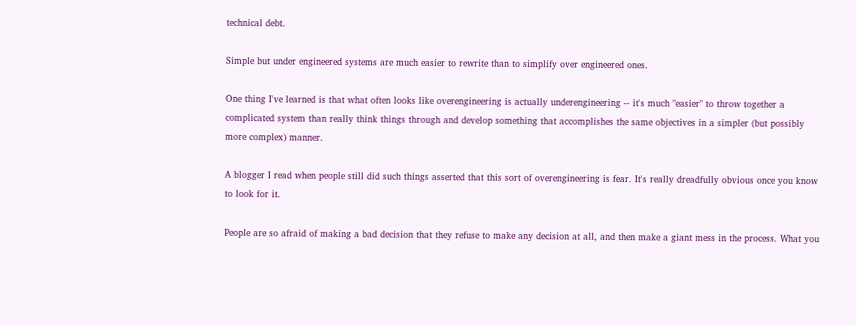technical debt.

Simple but under engineered systems are much easier to rewrite than to simplify over engineered ones.

One thing I've learned is that what often looks like overengineering is actually underengineering -- it's much "easier" to throw together a complicated system than really think things through and develop something that accomplishes the same objectives in a simpler (but possibly more complex) manner.

A blogger I read when people still did such things asserted that this sort of overengineering is fear. It's really dreadfully obvious once you know to look for it.

People are so afraid of making a bad decision that they refuse to make any decision at all, and then make a giant mess in the process. What you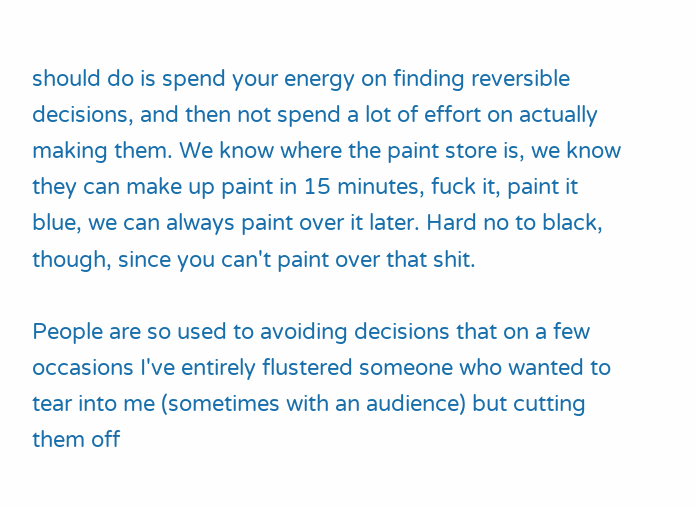should do is spend your energy on finding reversible decisions, and then not spend a lot of effort on actually making them. We know where the paint store is, we know they can make up paint in 15 minutes, fuck it, paint it blue, we can always paint over it later. Hard no to black, though, since you can't paint over that shit.

People are so used to avoiding decisions that on a few occasions I've entirely flustered someone who wanted to tear into me (sometimes with an audience) but cutting them off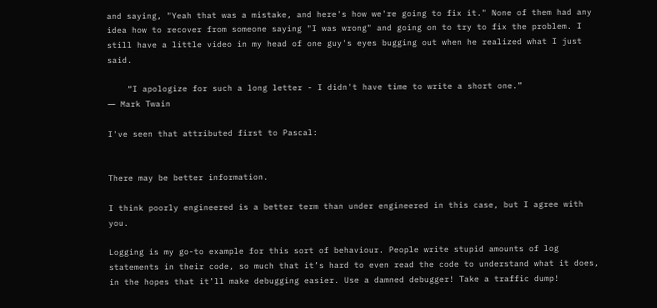and saying, "Yeah that was a mistake, and here's how we're going to fix it." None of them had any idea how to recover from someone saying "I was wrong" and going on to try to fix the problem. I still have a little video in my head of one guy's eyes bugging out when he realized what I just said.

    “I apologize for such a long letter - I didn't have time to write a short one.”
― Mark Twain

I've seen that attributed first to Pascal:


There may be better information.

I think poorly engineered is a better term than under engineered in this case, but I agree with you.

Logging is my go-to example for this sort of behaviour. People write stupid amounts of log statements in their code, so much that it’s hard to even read the code to understand what it does, in the hopes that it’ll make debugging easier. Use a damned debugger! Take a traffic dump!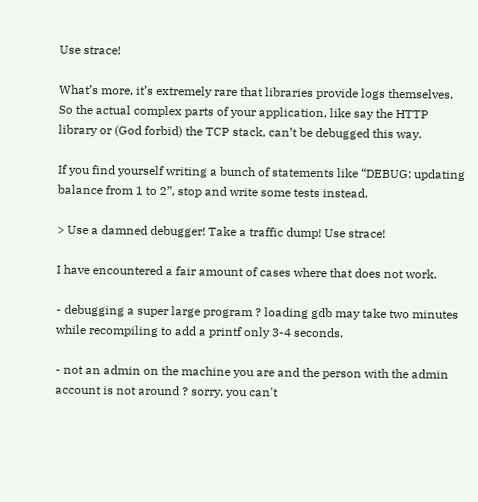Use strace!

What’s more, it’s extremely rare that libraries provide logs themselves. So the actual complex parts of your application, like say the HTTP library or (God forbid) the TCP stack, can’t be debugged this way.

If you find yourself writing a bunch of statements like “DEBUG: updating balance from 1 to 2”, stop and write some tests instead.

> Use a damned debugger! Take a traffic dump! Use strace!

I have encountered a fair amount of cases where that does not work.

- debugging a super large program ? loading gdb may take two minutes while recompiling to add a printf only 3-4 seconds.

- not an admin on the machine you are and the person with the admin account is not around ? sorry, you can't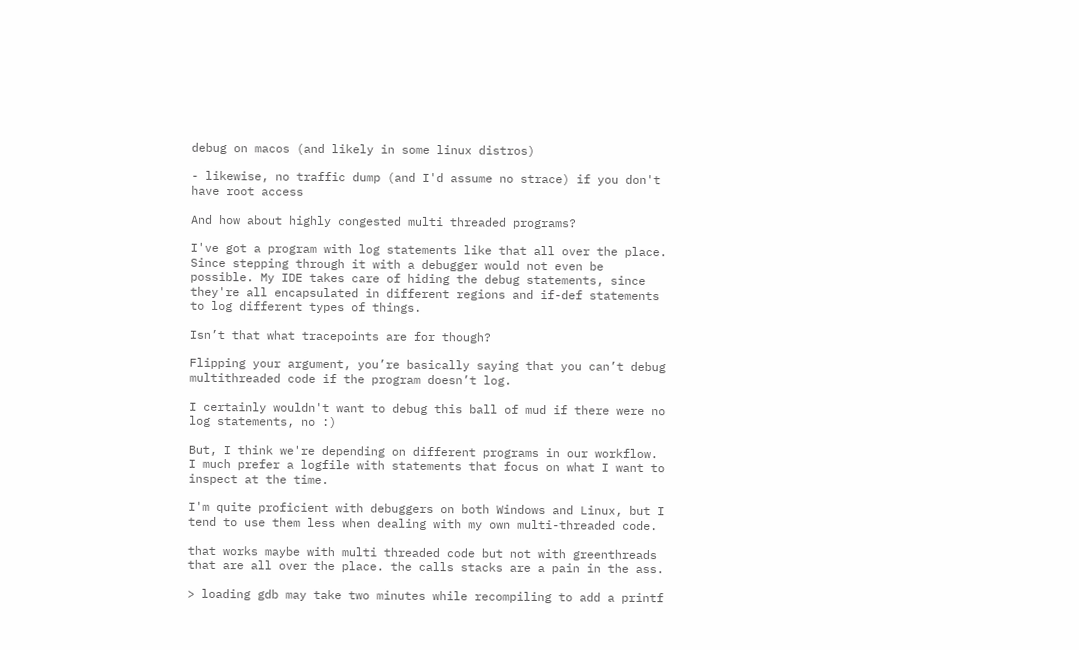debug on macos (and likely in some linux distros)

- likewise, no traffic dump (and I'd assume no strace) if you don't have root access

And how about highly congested multi threaded programs?

I've got a program with log statements like that all over the place. Since stepping through it with a debugger would not even be possible. My IDE takes care of hiding the debug statements, since they're all encapsulated in different regions and if-def statements to log different types of things.

Isn’t that what tracepoints are for though?

Flipping your argument, you’re basically saying that you can’t debug multithreaded code if the program doesn’t log.

I certainly wouldn't want to debug this ball of mud if there were no log statements, no :)

But, I think we're depending on different programs in our workflow. I much prefer a logfile with statements that focus on what I want to inspect at the time.

I'm quite proficient with debuggers on both Windows and Linux, but I tend to use them less when dealing with my own multi-threaded code.

that works maybe with multi threaded code but not with greenthreads that are all over the place. the calls stacks are a pain in the ass.

> loading gdb may take two minutes while recompiling to add a printf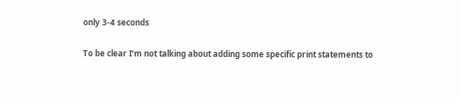only 3-4 seconds

To be clear I’m not talking about adding some specific print statements to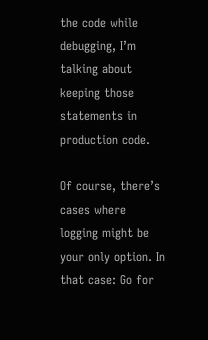the code while debugging, I’m talking about keeping those statements in production code.

Of course, there’s cases where logging might be your only option. In that case: Go for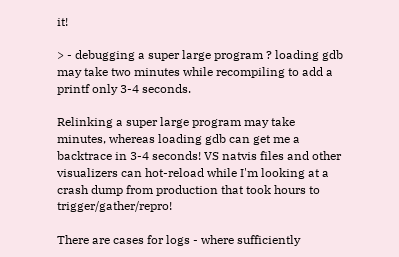it!

> - debugging a super large program ? loading gdb may take two minutes while recompiling to add a printf only 3-4 seconds.

Relinking a super large program may take minutes, whereas loading gdb can get me a backtrace in 3-4 seconds! VS natvis files and other visualizers can hot-reload while I'm looking at a crash dump from production that took hours to trigger/gather/repro!

There are cases for logs - where sufficiently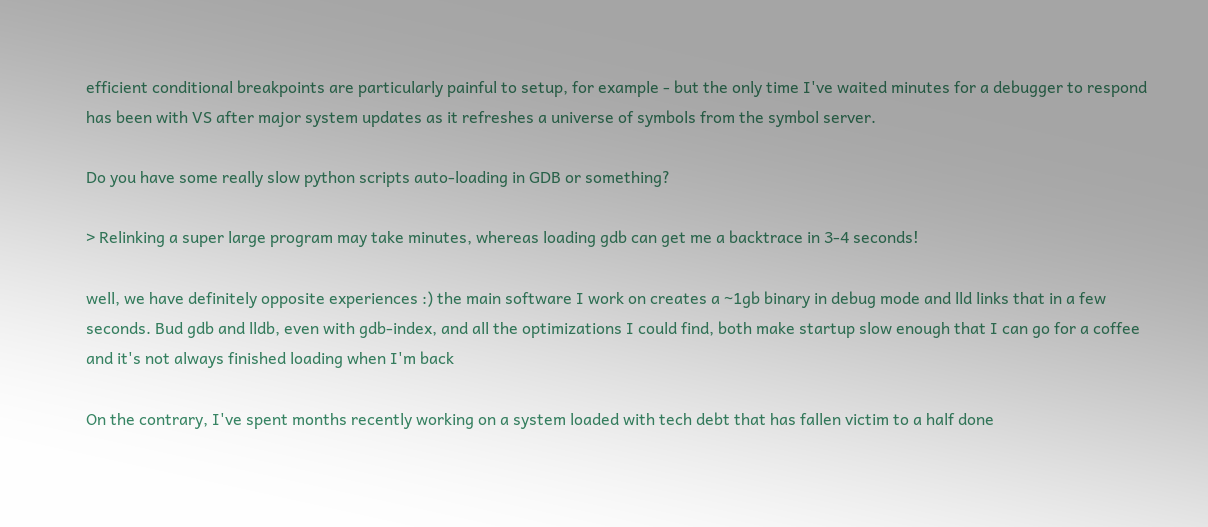efficient conditional breakpoints are particularly painful to setup, for example - but the only time I've waited minutes for a debugger to respond has been with VS after major system updates as it refreshes a universe of symbols from the symbol server.

Do you have some really slow python scripts auto-loading in GDB or something?

> Relinking a super large program may take minutes, whereas loading gdb can get me a backtrace in 3-4 seconds!

well, we have definitely opposite experiences :) the main software I work on creates a ~1gb binary in debug mode and lld links that in a few seconds. Bud gdb and lldb, even with gdb-index, and all the optimizations I could find, both make startup slow enough that I can go for a coffee and it's not always finished loading when I'm back

On the contrary, I've spent months recently working on a system loaded with tech debt that has fallen victim to a half done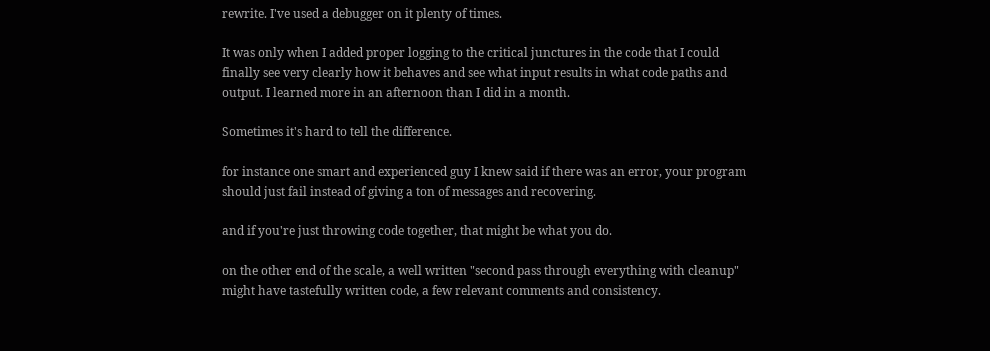rewrite. I've used a debugger on it plenty of times.

It was only when I added proper logging to the critical junctures in the code that I could finally see very clearly how it behaves and see what input results in what code paths and output. I learned more in an afternoon than I did in a month.

Sometimes it's hard to tell the difference.

for instance one smart and experienced guy I knew said if there was an error, your program should just fail instead of giving a ton of messages and recovering.

and if you're just throwing code together, that might be what you do.

on the other end of the scale, a well written "second pass through everything with cleanup" might have tastefully written code, a few relevant comments and consistency.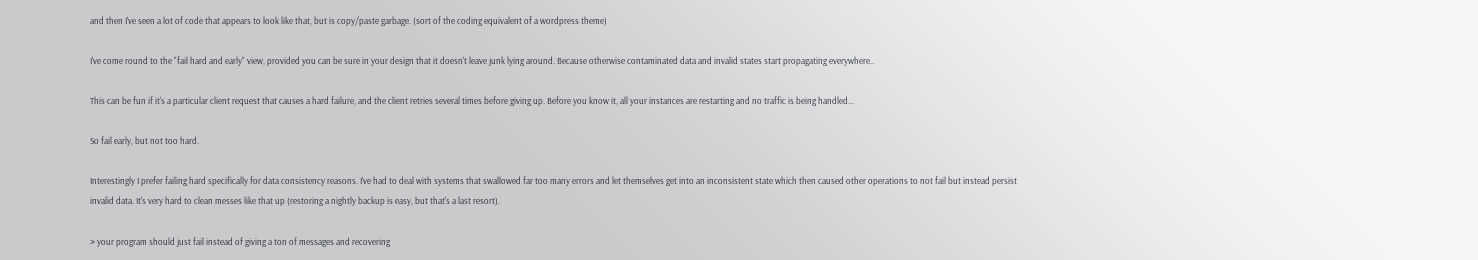and then I've seen a lot of code that appears to look like that, but is copy/paste garbage. (sort of the coding equivalent of a wordpress theme)

I've come round to the "fail hard and early" view, provided you can be sure in your design that it doesn't leave junk lying around. Because otherwise contaminated data and invalid states start propagating everywhere..

This can be fun if it's a particular client request that causes a hard failure, and the client retries several times before giving up. Before you know it, all your instances are restarting and no traffic is being handled...

So fail early, but not too hard.

Interestingly I prefer failing hard specifically for data consistency reasons. I've had to deal with systems that swallowed far too many errors and let themselves get into an inconsistent state which then caused other operations to not fail but instead persist invalid data. It's very hard to clean messes like that up (restoring a nightly backup is easy, but that's a last resort).

> your program should just fail instead of giving a ton of messages and recovering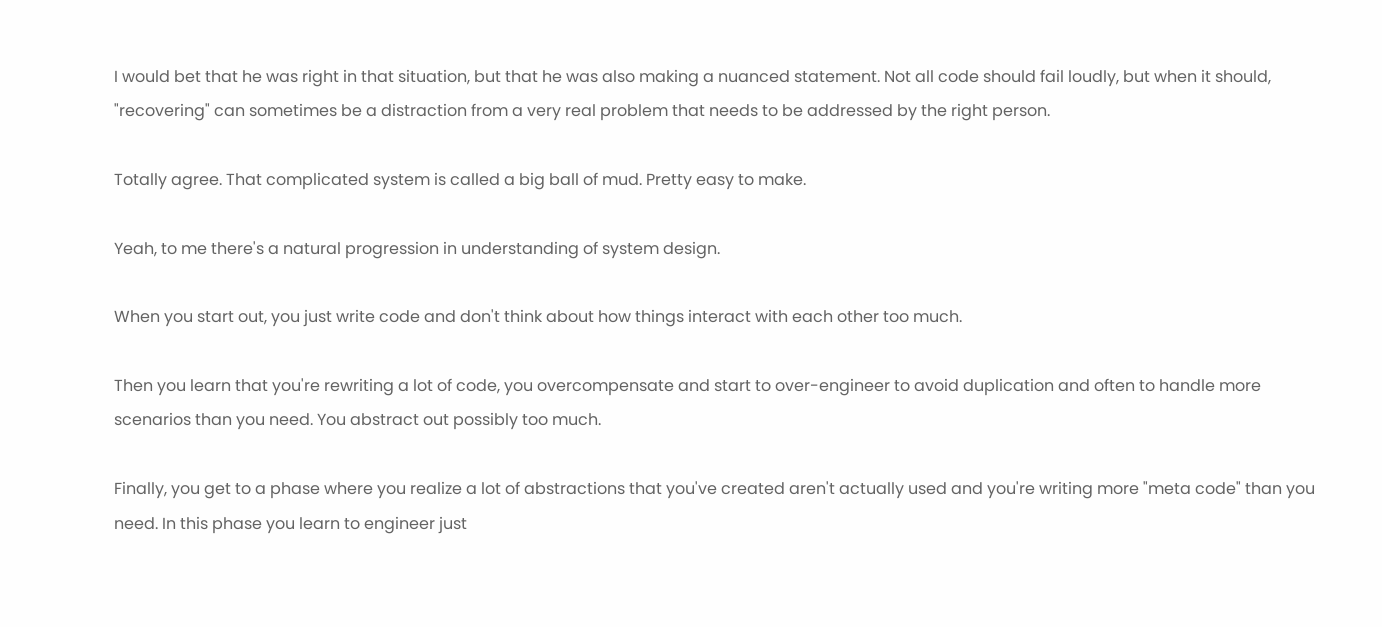I would bet that he was right in that situation, but that he was also making a nuanced statement. Not all code should fail loudly, but when it should, "recovering" can sometimes be a distraction from a very real problem that needs to be addressed by the right person.

Totally agree. That complicated system is called a big ball of mud. Pretty easy to make.

Yeah, to me there's a natural progression in understanding of system design.

When you start out, you just write code and don't think about how things interact with each other too much.

Then you learn that you're rewriting a lot of code, you overcompensate and start to over-engineer to avoid duplication and often to handle more scenarios than you need. You abstract out possibly too much.

Finally, you get to a phase where you realize a lot of abstractions that you've created aren't actually used and you're writing more "meta code" than you need. In this phase you learn to engineer just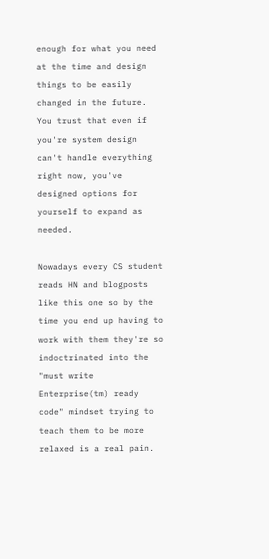enough for what you need at the time and design things to be easily changed in the future. You trust that even if you're system design can't handle everything right now, you've designed options for yourself to expand as needed.

Nowadays every CS student reads HN and blogposts like this one so by the time you end up having to work with them they're so indoctrinated into the "must write Enterprise(tm) ready code" mindset trying to teach them to be more relaxed is a real pain.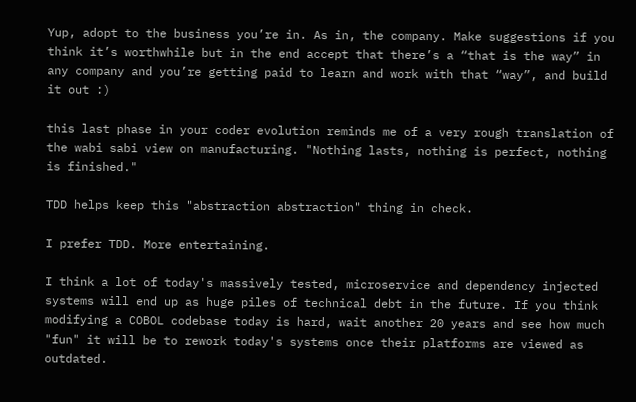Yup, adopt to the business you’re in. As in, the company. Make suggestions if you think it’s worthwhile but in the end accept that there’s a “that is the way” in any company and you’re getting paid to learn and work with that “way”, and build it out :)

this last phase in your coder evolution reminds me of a very rough translation of the wabi sabi view on manufacturing. "Nothing lasts, nothing is perfect, nothing is finished."

TDD helps keep this "abstraction abstraction" thing in check.

I prefer TDD. More entertaining.

I think a lot of today's massively tested, microservice and dependency injected systems will end up as huge piles of technical debt in the future. If you think modifying a COBOL codebase today is hard, wait another 20 years and see how much "fun" it will be to rework today's systems once their platforms are viewed as outdated.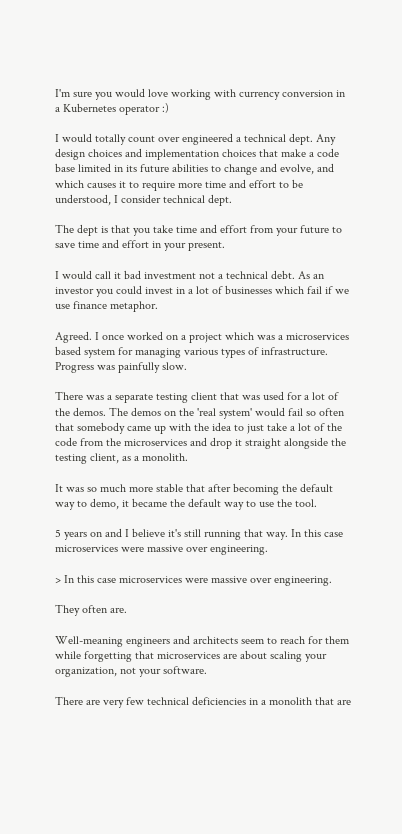I'm sure you would love working with currency conversion in a Kubernetes operator :)

I would totally count over engineered a technical dept. Any design choices and implementation choices that make a code base limited in its future abilities to change and evolve, and which causes it to require more time and effort to be understood, I consider technical dept.

The dept is that you take time and effort from your future to save time and effort in your present.

I would call it bad investment not a technical debt. As an investor you could invest in a lot of businesses which fail if we use finance metaphor.

Agreed. I once worked on a project which was a microservices based system for managing various types of infrastructure. Progress was painfully slow.

There was a separate testing client that was used for a lot of the demos. The demos on the 'real system' would fail so often that somebody came up with the idea to just take a lot of the code from the microservices and drop it straight alongside the testing client, as a monolith.

It was so much more stable that after becoming the default way to demo, it became the default way to use the tool.

5 years on and I believe it's still running that way. In this case microservices were massive over engineering.

> In this case microservices were massive over engineering.

They often are.

Well-meaning engineers and architects seem to reach for them while forgetting that microservices are about scaling your organization, not your software.

There are very few technical deficiencies in a monolith that are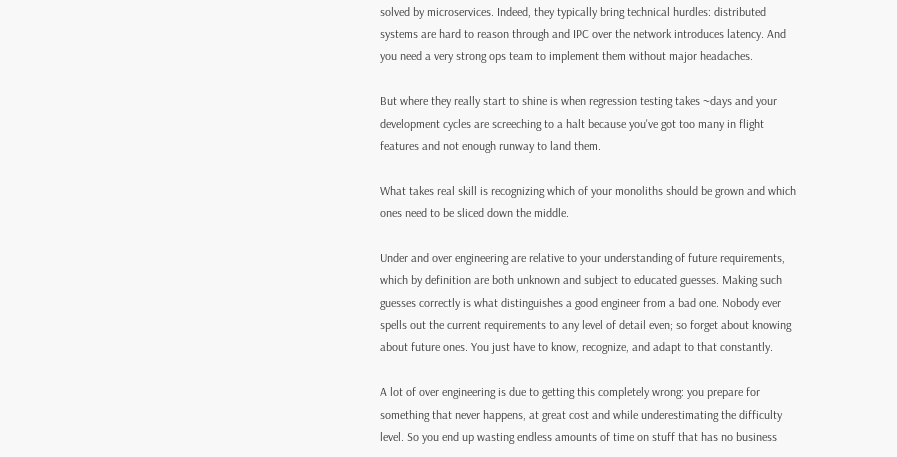solved by microservices. Indeed, they typically bring technical hurdles: distributed systems are hard to reason through and IPC over the network introduces latency. And you need a very strong ops team to implement them without major headaches.

But where they really start to shine is when regression testing takes ~days and your development cycles are screeching to a halt because you've got too many in flight features and not enough runway to land them.

What takes real skill is recognizing which of your monoliths should be grown and which ones need to be sliced down the middle.

Under and over engineering are relative to your understanding of future requirements, which by definition are both unknown and subject to educated guesses. Making such guesses correctly is what distinguishes a good engineer from a bad one. Nobody ever spells out the current requirements to any level of detail even; so forget about knowing about future ones. You just have to know, recognize, and adapt to that constantly.

A lot of over engineering is due to getting this completely wrong: you prepare for something that never happens, at great cost and while underestimating the difficulty level. So you end up wasting endless amounts of time on stuff that has no business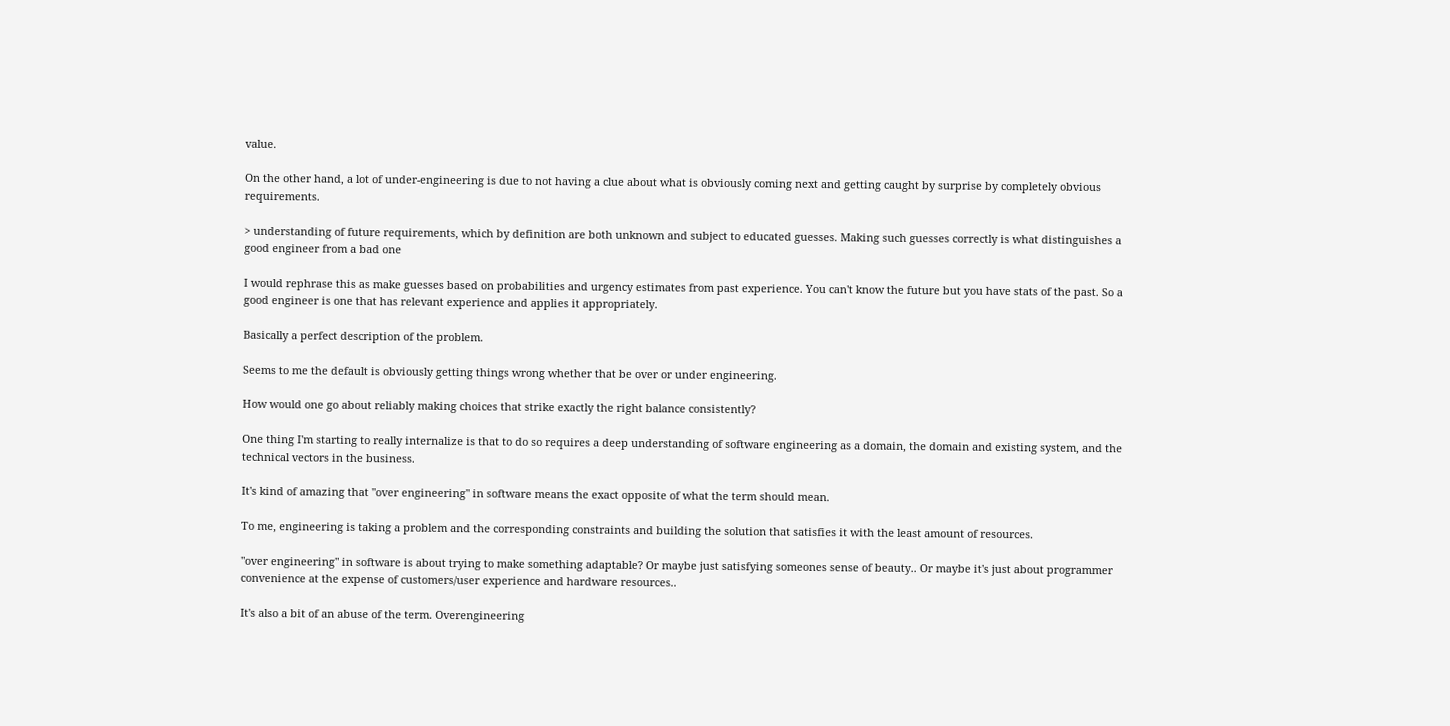value.

On the other hand, a lot of under-engineering is due to not having a clue about what is obviously coming next and getting caught by surprise by completely obvious requirements.

> understanding of future requirements, which by definition are both unknown and subject to educated guesses. Making such guesses correctly is what distinguishes a good engineer from a bad one

I would rephrase this as make guesses based on probabilities and urgency estimates from past experience. You can't know the future but you have stats of the past. So a good engineer is one that has relevant experience and applies it appropriately.

Basically a perfect description of the problem.

Seems to me the default is obviously getting things wrong whether that be over or under engineering.

How would one go about reliably making choices that strike exactly the right balance consistently?

One thing I'm starting to really internalize is that to do so requires a deep understanding of software engineering as a domain, the domain and existing system, and the technical vectors in the business.

It's kind of amazing that "over engineering" in software means the exact opposite of what the term should mean.

To me, engineering is taking a problem and the corresponding constraints and building the solution that satisfies it with the least amount of resources.

"over engineering" in software is about trying to make something adaptable? Or maybe just satisfying someones sense of beauty.. Or maybe it's just about programmer convenience at the expense of customers/user experience and hardware resources..

It's also a bit of an abuse of the term. Overengineering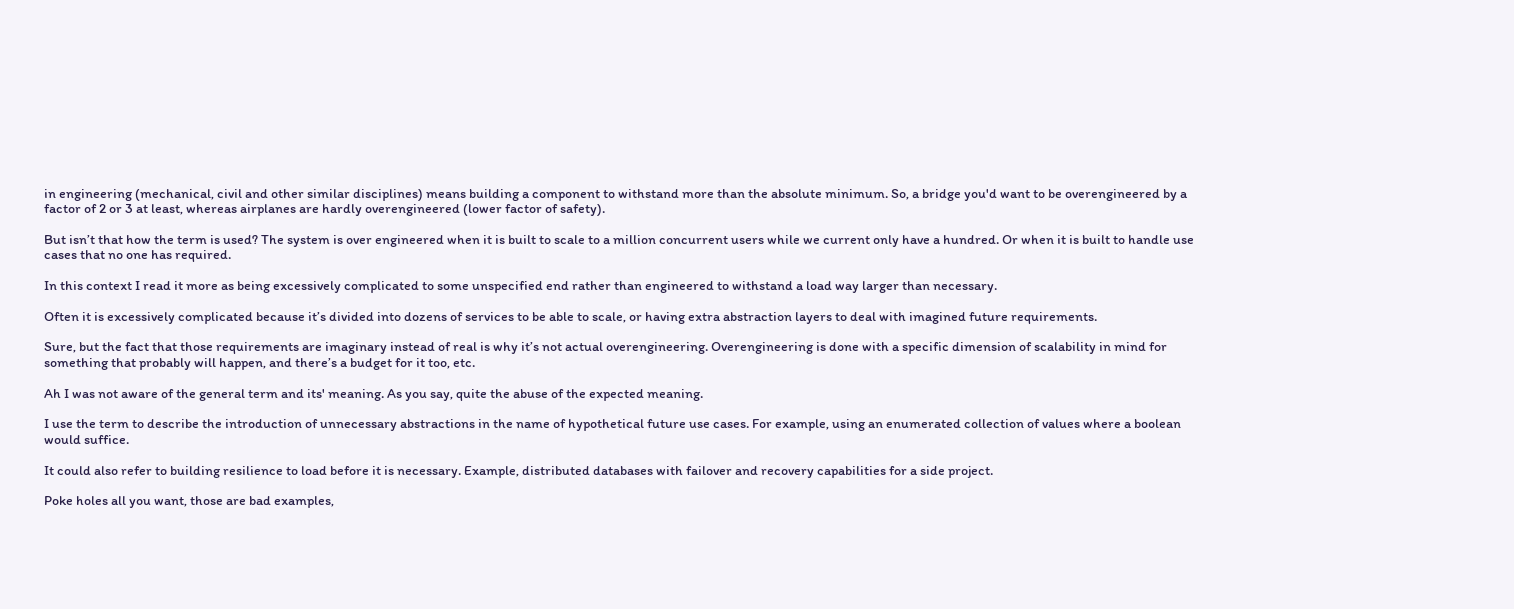in engineering (mechanical, civil and other similar disciplines) means building a component to withstand more than the absolute minimum. So, a bridge you'd want to be overengineered by a factor of 2 or 3 at least, whereas airplanes are hardly overengineered (lower factor of safety).

But isn’t that how the term is used? The system is over engineered when it is built to scale to a million concurrent users while we current only have a hundred. Or when it is built to handle use cases that no one has required.

In this context I read it more as being excessively complicated to some unspecified end rather than engineered to withstand a load way larger than necessary.

Often it is excessively complicated because it’s divided into dozens of services to be able to scale, or having extra abstraction layers to deal with imagined future requirements.

Sure, but the fact that those requirements are imaginary instead of real is why it’s not actual overengineering. Overengineering is done with a specific dimension of scalability in mind for something that probably will happen, and there’s a budget for it too, etc.

Ah I was not aware of the general term and its' meaning. As you say, quite the abuse of the expected meaning.

I use the term to describe the introduction of unnecessary abstractions in the name of hypothetical future use cases. For example, using an enumerated collection of values where a boolean would suffice.

It could also refer to building resilience to load before it is necessary. Example, distributed databases with failover and recovery capabilities for a side project.

Poke holes all you want, those are bad examples,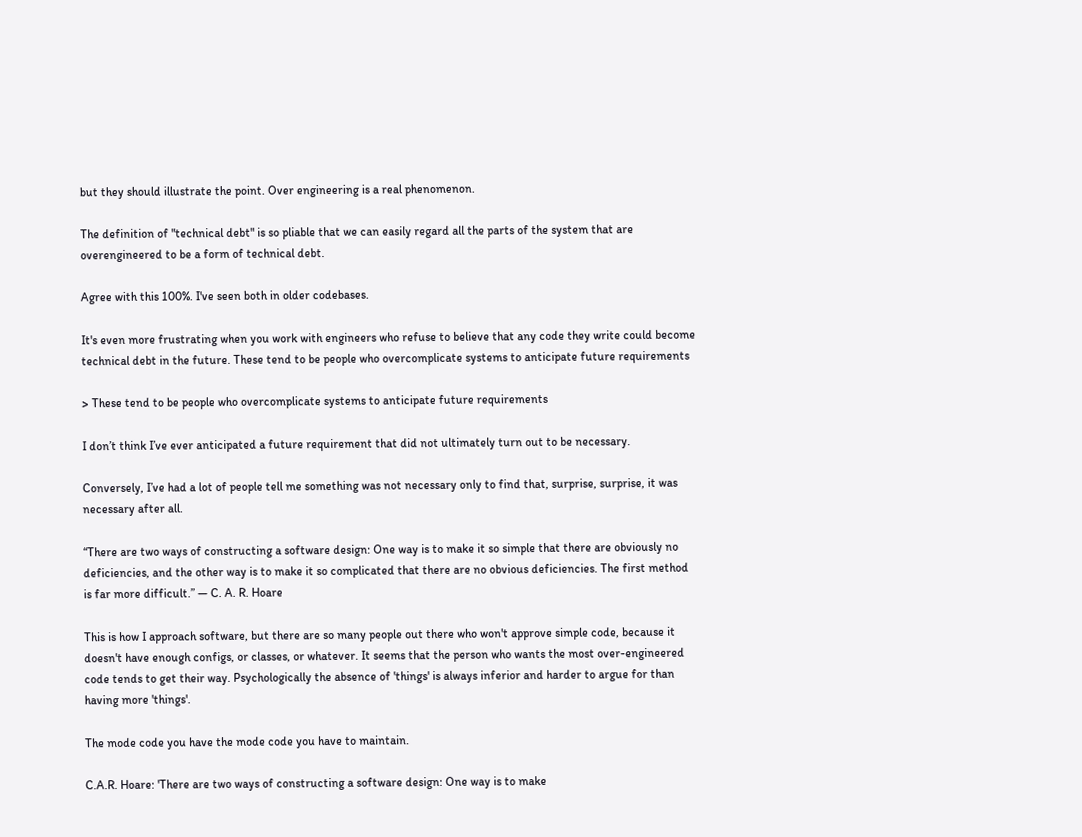but they should illustrate the point. Over engineering is a real phenomenon.

The definition of "technical debt" is so pliable that we can easily regard all the parts of the system that are overengineered to be a form of technical debt.

Agree with this 100%. I've seen both in older codebases.

It's even more frustrating when you work with engineers who refuse to believe that any code they write could become technical debt in the future. These tend to be people who overcomplicate systems to anticipate future requirements

> These tend to be people who overcomplicate systems to anticipate future requirements

I don’t think I’ve ever anticipated a future requirement that did not ultimately turn out to be necessary.

Conversely, I’ve had a lot of people tell me something was not necessary only to find that, surprise, surprise, it was necessary after all.

“There are two ways of constructing a software design: One way is to make it so simple that there are obviously no deficiencies, and the other way is to make it so complicated that there are no obvious deficiencies. The first method is far more difficult.” ― C. A. R. Hoare

This is how I approach software, but there are so many people out there who won't approve simple code, because it doesn't have enough configs, or classes, or whatever. It seems that the person who wants the most over-engineered code tends to get their way. Psychologically the absence of 'things' is always inferior and harder to argue for than having more 'things'.

The mode code you have the mode code you have to maintain.

C.A.R. Hoare: 'There are two ways of constructing a software design: One way is to make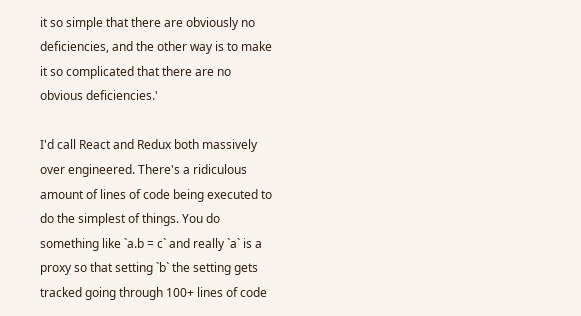it so simple that there are obviously no deficiencies, and the other way is to make it so complicated that there are no obvious deficiencies.'

I'd call React and Redux both massively over engineered. There's a ridiculous amount of lines of code being executed to do the simplest of things. You do something like `a.b = c` and really `a` is a proxy so that setting `b` the setting gets tracked going through 100+ lines of code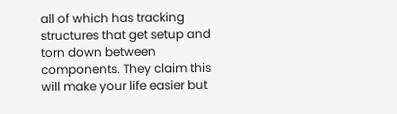all of which has tracking structures that get setup and torn down between components. They claim this will make your life easier but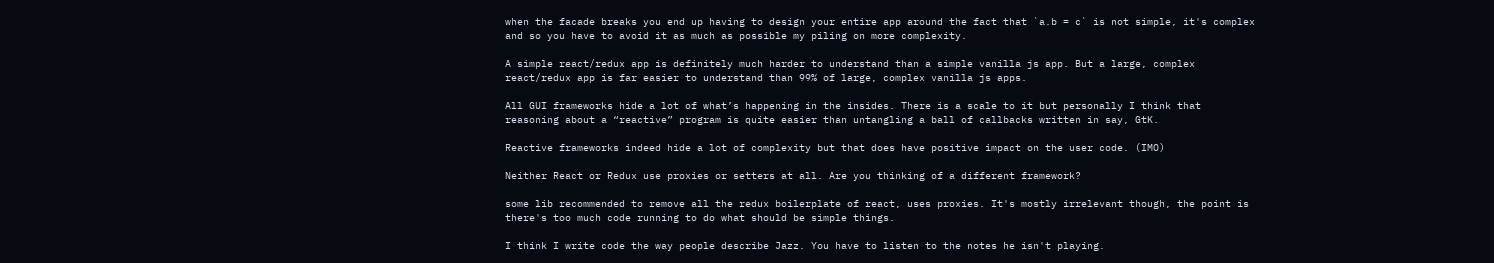when the facade breaks you end up having to design your entire app around the fact that `a.b = c` is not simple, it's complex and so you have to avoid it as much as possible my piling on more complexity.

A simple react/redux app is definitely much harder to understand than a simple vanilla js app. But a large, complex react/redux app is far easier to understand than 99% of large, complex vanilla js apps.

All GUI frameworks hide a lot of what’s happening in the insides. There is a scale to it but personally I think that reasoning about a “reactive” program is quite easier than untangling a ball of callbacks written in say, GtK.

Reactive frameworks indeed hide a lot of complexity but that does have positive impact on the user code. (IMO)

Neither React or Redux use proxies or setters at all. Are you thinking of a different framework?

some lib recommended to remove all the redux boilerplate of react, uses proxies. It's mostly irrelevant though, the point is there's too much code running to do what should be simple things.

I think I write code the way people describe Jazz. You have to listen to the notes he isn't playing.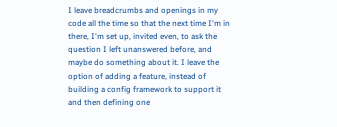I leave breadcrumbs and openings in my code all the time so that the next time I'm in there, I'm set up, invited even, to ask the question I left unanswered before, and maybe do something about it. I leave the option of adding a feature, instead of building a config framework to support it and then defining one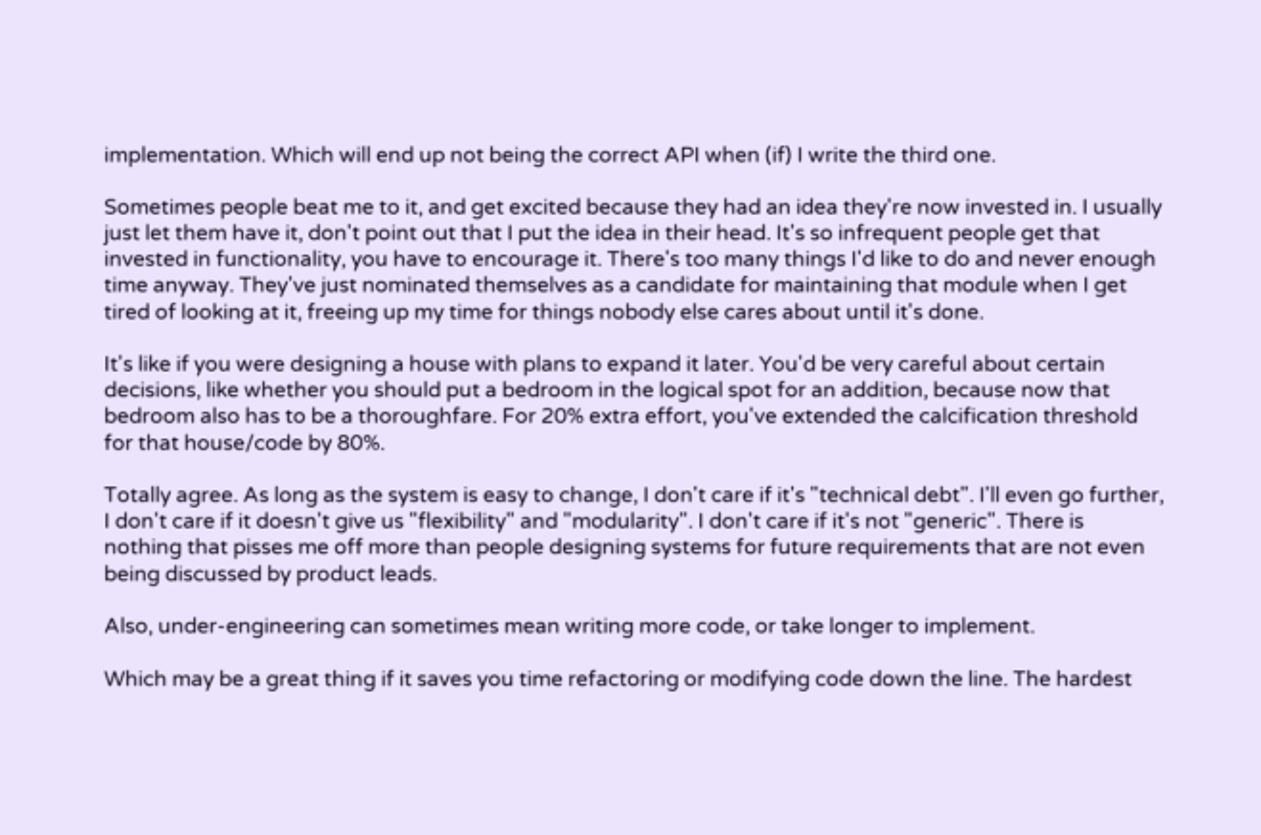implementation. Which will end up not being the correct API when (if) I write the third one.

Sometimes people beat me to it, and get excited because they had an idea they're now invested in. I usually just let them have it, don't point out that I put the idea in their head. It's so infrequent people get that invested in functionality, you have to encourage it. There's too many things I'd like to do and never enough time anyway. They've just nominated themselves as a candidate for maintaining that module when I get tired of looking at it, freeing up my time for things nobody else cares about until it's done.

It's like if you were designing a house with plans to expand it later. You'd be very careful about certain decisions, like whether you should put a bedroom in the logical spot for an addition, because now that bedroom also has to be a thoroughfare. For 20% extra effort, you've extended the calcification threshold for that house/code by 80%.

Totally agree. As long as the system is easy to change, I don't care if it's "technical debt". I'll even go further, I don't care if it doesn't give us "flexibility" and "modularity". I don't care if it's not "generic". There is nothing that pisses me off more than people designing systems for future requirements that are not even being discussed by product leads.

Also, under-engineering can sometimes mean writing more code, or take longer to implement.

Which may be a great thing if it saves you time refactoring or modifying code down the line. The hardest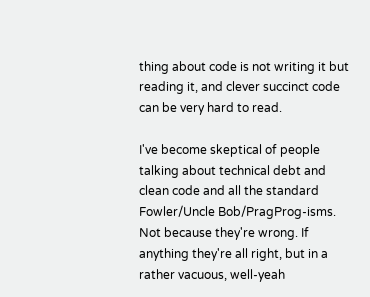thing about code is not writing it but reading it, and clever succinct code can be very hard to read.

I've become skeptical of people talking about technical debt and clean code and all the standard Fowler/Uncle Bob/PragProg-isms. Not because they're wrong. If anything they're all right, but in a rather vacuous, well-yeah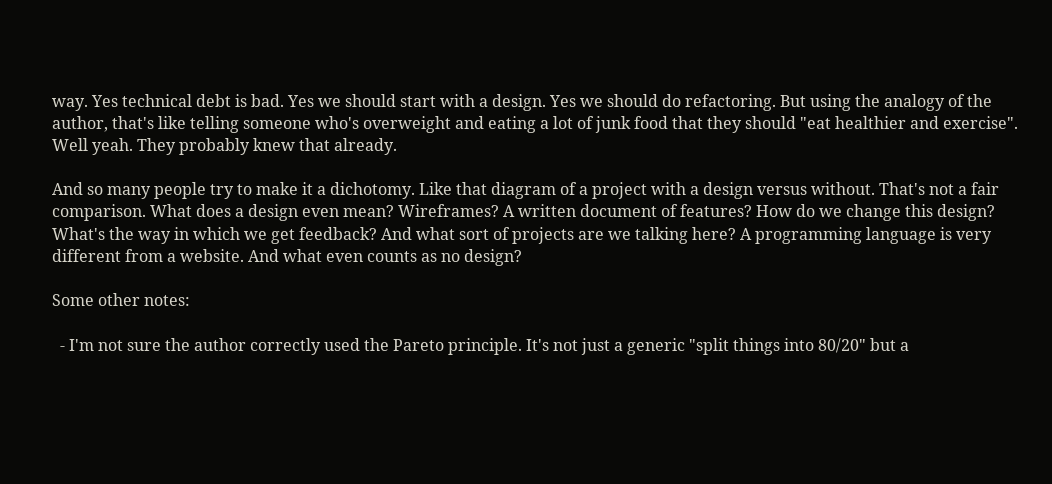way. Yes technical debt is bad. Yes we should start with a design. Yes we should do refactoring. But using the analogy of the author, that's like telling someone who's overweight and eating a lot of junk food that they should "eat healthier and exercise". Well yeah. They probably knew that already.

And so many people try to make it a dichotomy. Like that diagram of a project with a design versus without. That's not a fair comparison. What does a design even mean? Wireframes? A written document of features? How do we change this design? What's the way in which we get feedback? And what sort of projects are we talking here? A programming language is very different from a website. And what even counts as no design?

Some other notes:

  - I'm not sure the author correctly used the Pareto principle. It's not just a generic "split things into 80/20" but a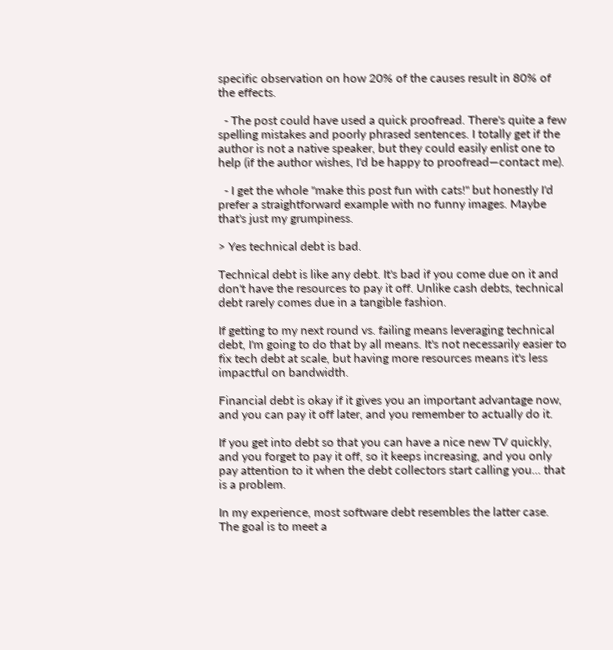specific observation on how 20% of the causes result in 80% of the effects.

  - The post could have used a quick proofread. There's quite a few spelling mistakes and poorly phrased sentences. I totally get if the author is not a native speaker, but they could easily enlist one to help (if the author wishes, I'd be happy to proofread—contact me).

  - I get the whole "make this post fun with cats!" but honestly I'd prefer a straightforward example with no funny images. Maybe that's just my grumpiness.

> Yes technical debt is bad.

Technical debt is like any debt. It's bad if you come due on it and don't have the resources to pay it off. Unlike cash debts, technical debt rarely comes due in a tangible fashion.

If getting to my next round vs. failing means leveraging technical debt, I'm going to do that by all means. It's not necessarily easier to fix tech debt at scale, but having more resources means it's less impactful on bandwidth.

Financial debt is okay if it gives you an important advantage now, and you can pay it off later, and you remember to actually do it.

If you get into debt so that you can have a nice new TV quickly, and you forget to pay it off, so it keeps increasing, and you only pay attention to it when the debt collectors start calling you... that is a problem.

In my experience, most software debt resembles the latter case. The goal is to meet a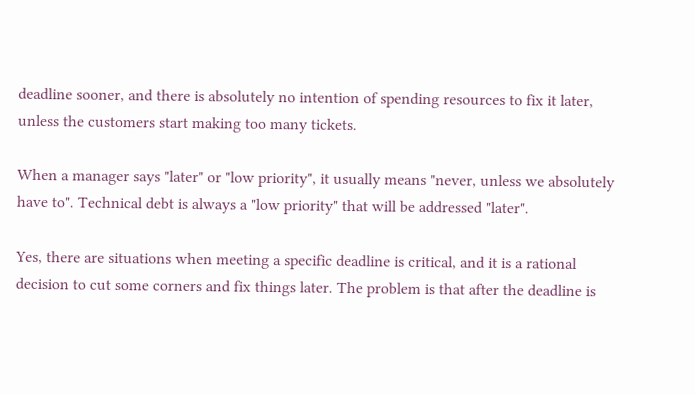deadline sooner, and there is absolutely no intention of spending resources to fix it later, unless the customers start making too many tickets.

When a manager says "later" or "low priority", it usually means "never, unless we absolutely have to". Technical debt is always a "low priority" that will be addressed "later".

Yes, there are situations when meeting a specific deadline is critical, and it is a rational decision to cut some corners and fix things later. The problem is that after the deadline is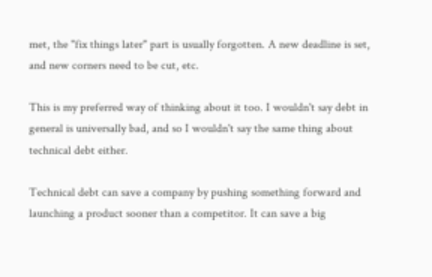met, the "fix things later" part is usually forgotten. A new deadline is set, and new corners need to be cut, etc.

This is my preferred way of thinking about it too. I wouldn't say debt in general is universally bad, and so I wouldn't say the same thing about technical debt either.

Technical debt can save a company by pushing something forward and launching a product sooner than a competitor. It can save a big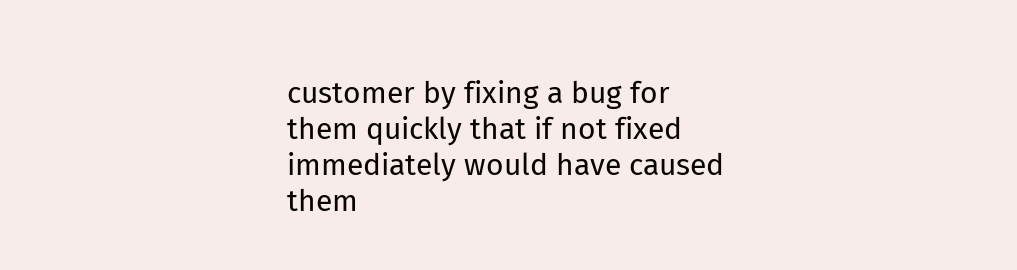customer by fixing a bug for them quickly that if not fixed immediately would have caused them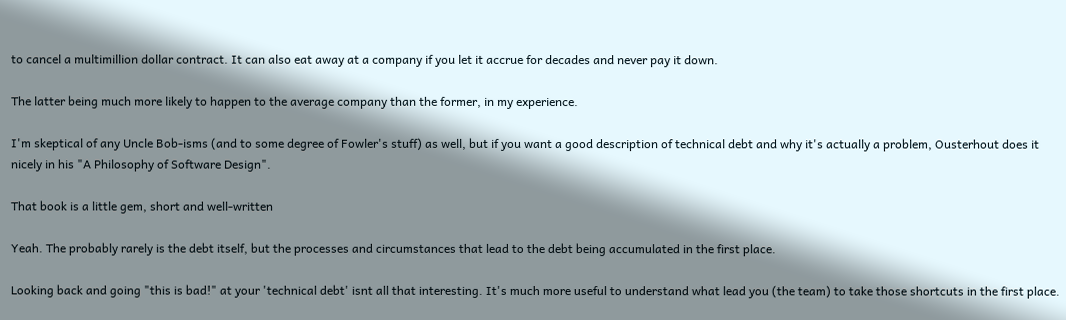to cancel a multimillion dollar contract. It can also eat away at a company if you let it accrue for decades and never pay it down.

The latter being much more likely to happen to the average company than the former, in my experience.

I'm skeptical of any Uncle Bob-isms (and to some degree of Fowler's stuff) as well, but if you want a good description of technical debt and why it's actually a problem, Ousterhout does it nicely in his "A Philosophy of Software Design".

That book is a little gem, short and well-written

Yeah. The probably rarely is the debt itself, but the processes and circumstances that lead to the debt being accumulated in the first place.

Looking back and going "this is bad!" at your 'technical debt' isnt all that interesting. It's much more useful to understand what lead you (the team) to take those shortcuts in the first place.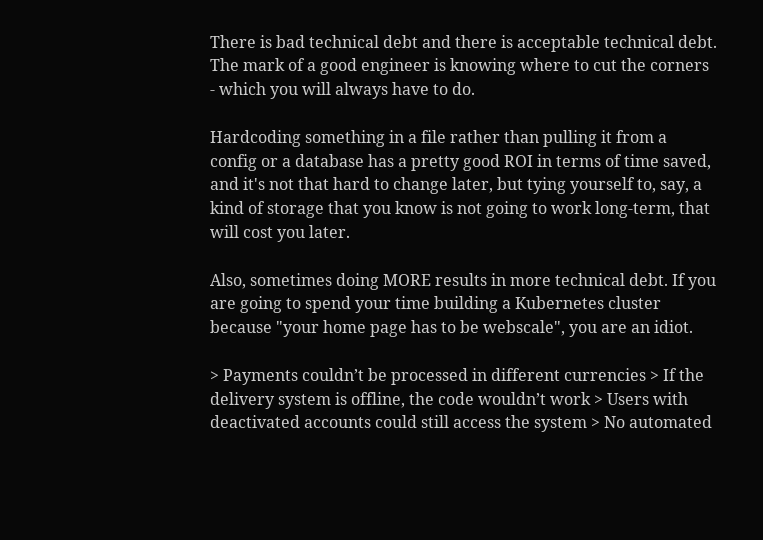There is bad technical debt and there is acceptable technical debt. The mark of a good engineer is knowing where to cut the corners - which you will always have to do.

Hardcoding something in a file rather than pulling it from a config or a database has a pretty good ROI in terms of time saved, and it's not that hard to change later, but tying yourself to, say, a kind of storage that you know is not going to work long-term, that will cost you later.

Also, sometimes doing MORE results in more technical debt. If you are going to spend your time building a Kubernetes cluster because "your home page has to be webscale", you are an idiot.

> Payments couldn’t be processed in different currencies > If the delivery system is offline, the code wouldn’t work > Users with deactivated accounts could still access the system > No automated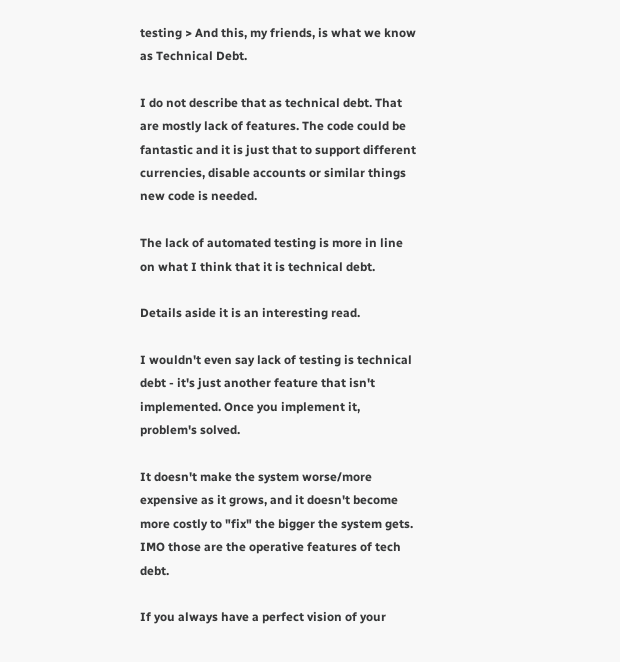testing > And this, my friends, is what we know as Technical Debt.

I do not describe that as technical debt. That are mostly lack of features. The code could be fantastic and it is just that to support different currencies, disable accounts or similar things new code is needed.

The lack of automated testing is more in line on what I think that it is technical debt.

Details aside it is an interesting read.

I wouldn't even say lack of testing is technical debt - it's just another feature that isn't implemented. Once you implement it, problem's solved.

It doesn't make the system worse/more expensive as it grows, and it doesn't become more costly to "fix" the bigger the system gets. IMO those are the operative features of tech debt.

If you always have a perfect vision of your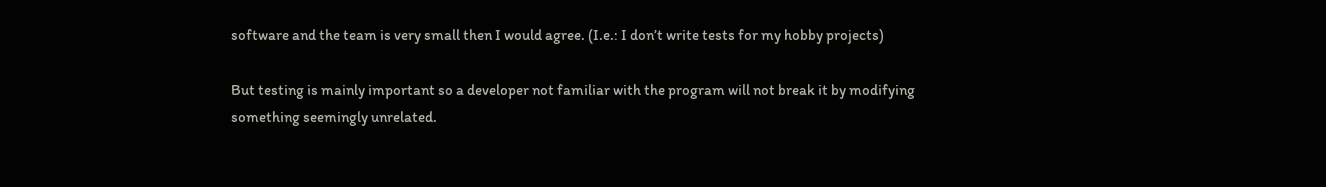software and the team is very small then I would agree. (I.e.: I don’t write tests for my hobby projects)

But testing is mainly important so a developer not familiar with the program will not break it by modifying something seemingly unrelated.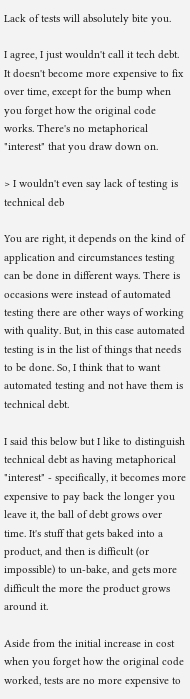Lack of tests will absolutely bite you.

I agree, I just wouldn't call it tech debt. It doesn't become more expensive to fix over time, except for the bump when you forget how the original code works. There's no metaphorical "interest" that you draw down on.

> I wouldn't even say lack of testing is technical deb

You are right, it depends on the kind of application and circumstances testing can be done in different ways. There is occasions were instead of automated testing there are other ways of working with quality. But, in this case automated testing is in the list of things that needs to be done. So, I think that to want automated testing and not have them is technical debt.

I said this below but I like to distinguish technical debt as having metaphorical "interest" - specifically, it becomes more expensive to pay back the longer you leave it, the ball of debt grows over time. It's stuff that gets baked into a product, and then is difficult (or impossible) to un-bake, and gets more difficult the more the product grows around it.

Aside from the initial increase in cost when you forget how the original code worked, tests are no more expensive to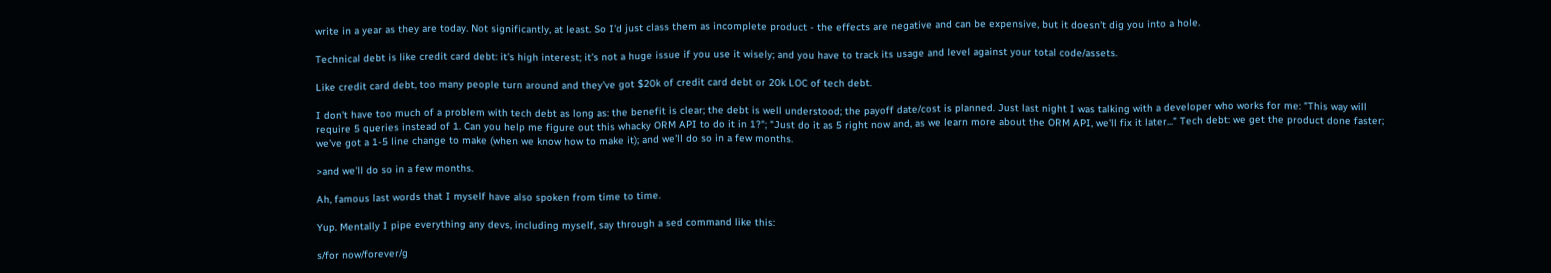write in a year as they are today. Not significantly, at least. So I'd just class them as incomplete product - the effects are negative and can be expensive, but it doesn't dig you into a hole.

Technical debt is like credit card debt: it's high interest; it's not a huge issue if you use it wisely; and you have to track its usage and level against your total code/assets.

Like credit card debt, too many people turn around and they've got $20k of credit card debt or 20k LOC of tech debt.

I don't have too much of a problem with tech debt as long as: the benefit is clear; the debt is well understood; the payoff date/cost is planned. Just last night I was talking with a developer who works for me: "This way will require 5 queries instead of 1. Can you help me figure out this whacky ORM API to do it in 1?"; "Just do it as 5 right now and, as we learn more about the ORM API, we'll fix it later..." Tech debt: we get the product done faster; we've got a 1-5 line change to make (when we know how to make it); and we'll do so in a few months.

>and we'll do so in a few months.

Ah, famous last words that I myself have also spoken from time to time.

Yup. Mentally I pipe everything any devs, including myself, say through a sed command like this:

s/for now/forever/g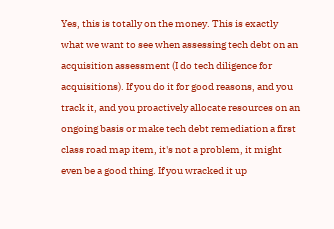Yes, this is totally on the money. This is exactly what we want to see when assessing tech debt on an acquisition assessment (I do tech diligence for acquisitions). If you do it for good reasons, and you track it, and you proactively allocate resources on an ongoing basis or make tech debt remediation a first class road map item, it's not a problem, it might even be a good thing. If you wracked it up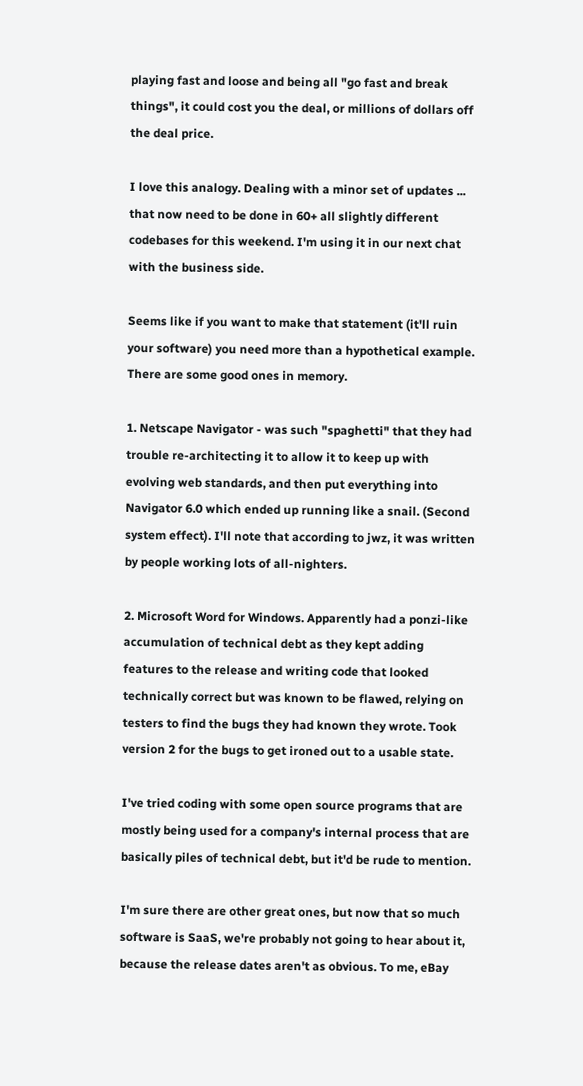playing fast and loose and being all "go fast and break things", it could cost you the deal, or millions of dollars off the deal price.

I love this analogy. Dealing with a minor set of updates ... that now need to be done in 60+ all slightly different codebases for this weekend. I'm using it in our next chat with the business side.

Seems like if you want to make that statement (it'll ruin your software) you need more than a hypothetical example. There are some good ones in memory.

1. Netscape Navigator - was such "spaghetti" that they had trouble re-architecting it to allow it to keep up with evolving web standards, and then put everything into Navigator 6.0 which ended up running like a snail. (Second system effect). I'll note that according to jwz, it was written by people working lots of all-nighters.

2. Microsoft Word for Windows. Apparently had a ponzi-like accumulation of technical debt as they kept adding features to the release and writing code that looked technically correct but was known to be flawed, relying on testers to find the bugs they had known they wrote. Took version 2 for the bugs to get ironed out to a usable state.

I've tried coding with some open source programs that are mostly being used for a company's internal process that are basically piles of technical debt, but it'd be rude to mention.

I'm sure there are other great ones, but now that so much software is SaaS, we're probably not going to hear about it, because the release dates aren't as obvious. To me, eBay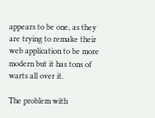appears to be one, as they are trying to remake their web application to be more modern but it has tons of warts all over it.

The problem with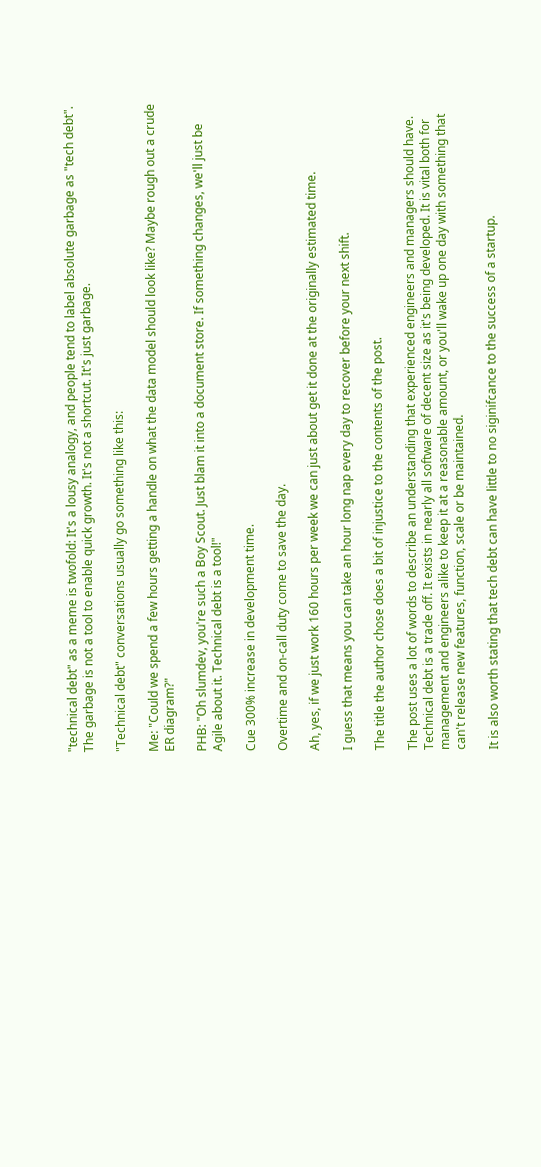"technical debt" as a meme is twofold: It's a lousy analogy, and people tend to label absolute garbage as "tech debt". The garbage is not a tool to enable quick growth. It's not a shortcut. It's just garbage.

"Technical debt" conversations usually go something like this:

Me: "Could we spend a few hours getting a handle on what the data model should look like? Maybe rough out a crude ER diagram?"

PHB: "Oh slumdev, you're such a Boy Scout. Just blam it into a document store. If something changes, we'll just be Agile about it. Technical debt is a tool!"

Cue 300% increase in development time.

Overtime and on-call duty come to save the day.

Ah, yes, if we just work 160 hours per week we can just about get it done at the originally estimated time.

I guess that means you can take an hour long nap every day to recover before your next shift.

The title the author chose does a bit of injustice to the contents of the post.

The post uses a lot of words to describe an understanding that experienced engineers and managers should have. Technical debt is a trade off. It exists in nearly all software of decent size as it's being developed. It is vital both for management and engineers alike to keep it at a reasonable amount, or you'll wake up one day with something that can't release new features, function, scale or be maintained.

It is also worth stating that tech debt can have little to no siginifcance to the success of a startup.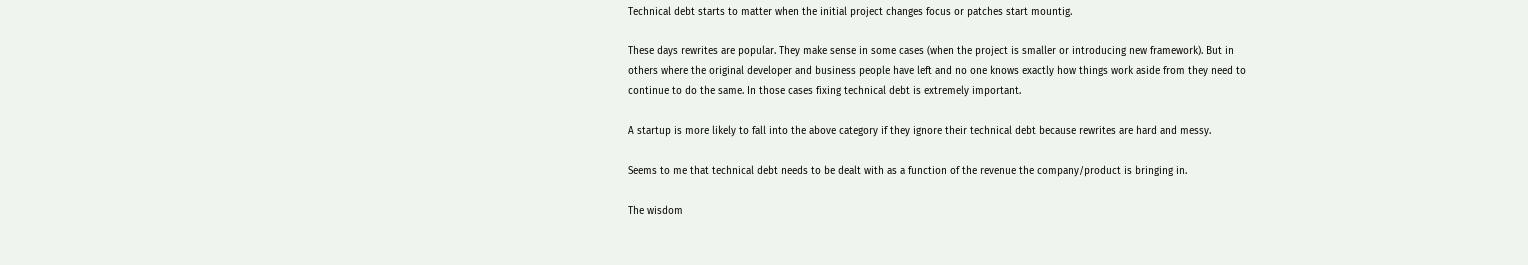Technical debt starts to matter when the initial project changes focus or patches start mountig.

These days rewrites are popular. They make sense in some cases (when the project is smaller or introducing new framework). But in others where the original developer and business people have left and no one knows exactly how things work aside from they need to continue to do the same. In those cases fixing technical debt is extremely important.

A startup is more likely to fall into the above category if they ignore their technical debt because rewrites are hard and messy.

Seems to me that technical debt needs to be dealt with as a function of the revenue the company/product is bringing in.

The wisdom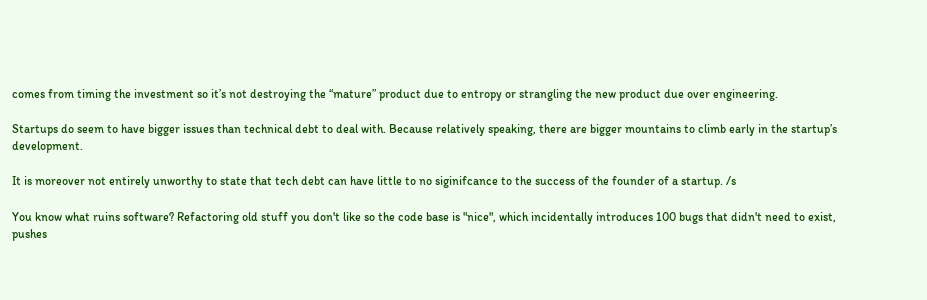comes from timing the investment so it’s not destroying the “mature” product due to entropy or strangling the new product due over engineering.

Startups do seem to have bigger issues than technical debt to deal with. Because relatively speaking, there are bigger mountains to climb early in the startup’s development.

It is moreover not entirely unworthy to state that tech debt can have little to no siginifcance to the success of the founder of a startup. /s

You know what ruins software? Refactoring old stuff you don't like so the code base is "nice", which incidentally introduces 100 bugs that didn't need to exist, pushes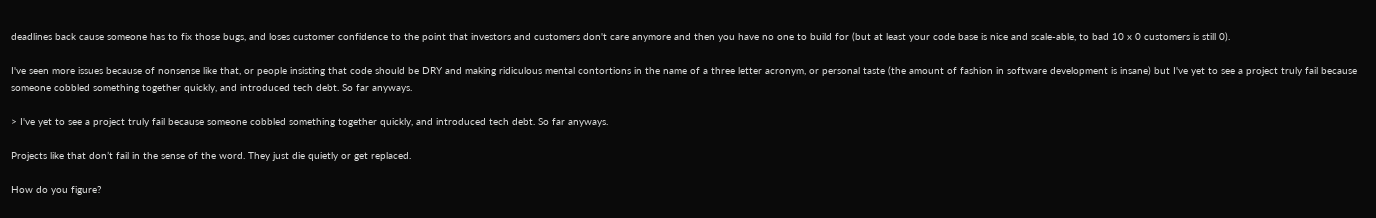deadlines back cause someone has to fix those bugs, and loses customer confidence to the point that investors and customers don't care anymore and then you have no one to build for (but at least your code base is nice and scale-able, to bad 10 x 0 customers is still 0).

I've seen more issues because of nonsense like that, or people insisting that code should be DRY and making ridiculous mental contortions in the name of a three letter acronym, or personal taste (the amount of fashion in software development is insane) but I've yet to see a project truly fail because someone cobbled something together quickly, and introduced tech debt. So far anyways.

> I've yet to see a project truly fail because someone cobbled something together quickly, and introduced tech debt. So far anyways.

Projects like that don’t fail in the sense of the word. They just die quietly or get replaced.

How do you figure?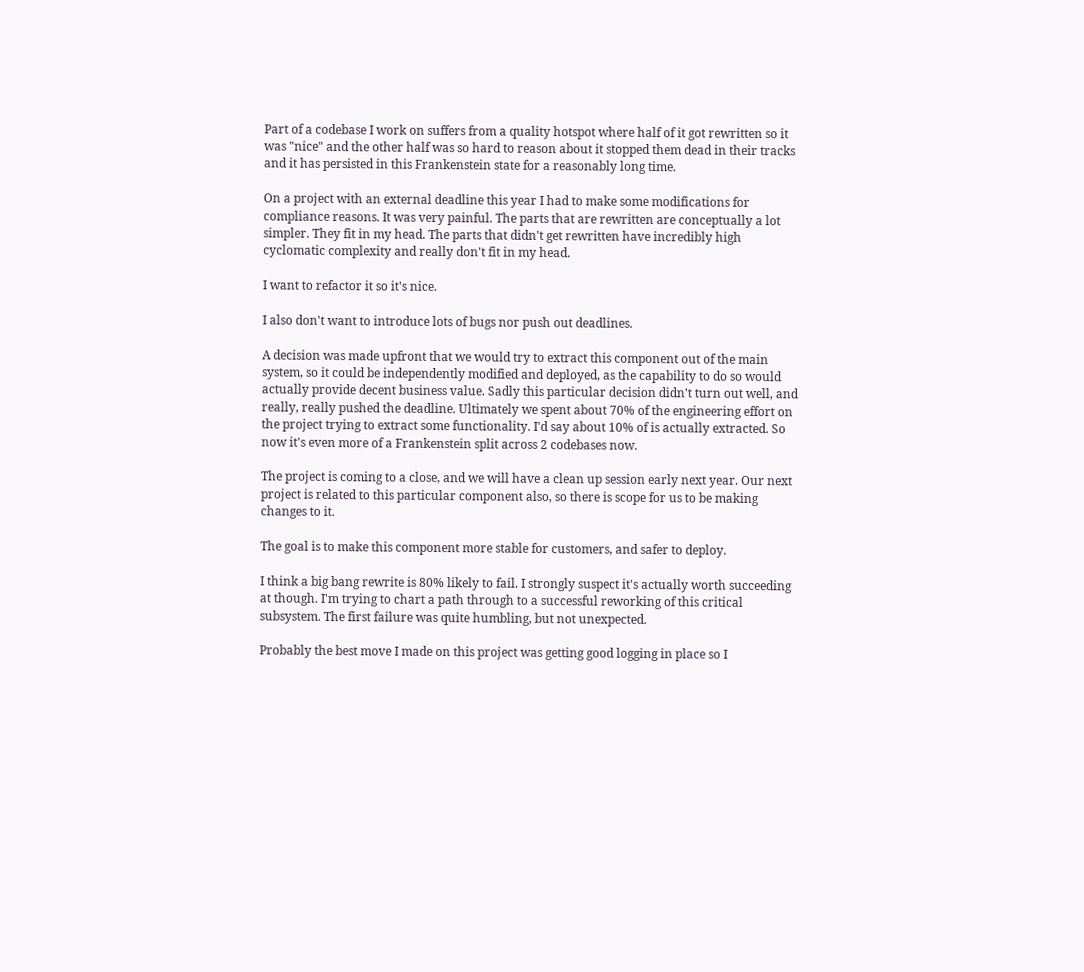Part of a codebase I work on suffers from a quality hotspot where half of it got rewritten so it was "nice" and the other half was so hard to reason about it stopped them dead in their tracks and it has persisted in this Frankenstein state for a reasonably long time.

On a project with an external deadline this year I had to make some modifications for compliance reasons. It was very painful. The parts that are rewritten are conceptually a lot simpler. They fit in my head. The parts that didn't get rewritten have incredibly high cyclomatic complexity and really don't fit in my head.

I want to refactor it so it's nice.

I also don't want to introduce lots of bugs nor push out deadlines.

A decision was made upfront that we would try to extract this component out of the main system, so it could be independently modified and deployed, as the capability to do so would actually provide decent business value. Sadly this particular decision didn't turn out well, and really, really pushed the deadline. Ultimately we spent about 70% of the engineering effort on the project trying to extract some functionality. I'd say about 10% of is actually extracted. So now it's even more of a Frankenstein split across 2 codebases now.

The project is coming to a close, and we will have a clean up session early next year. Our next project is related to this particular component also, so there is scope for us to be making changes to it.

The goal is to make this component more stable for customers, and safer to deploy.

I think a big bang rewrite is 80% likely to fail. I strongly suspect it's actually worth succeeding at though. I'm trying to chart a path through to a successful reworking of this critical subsystem. The first failure was quite humbling, but not unexpected.

Probably the best move I made on this project was getting good logging in place so I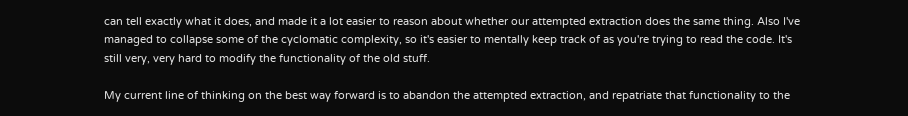can tell exactly what it does, and made it a lot easier to reason about whether our attempted extraction does the same thing. Also I've managed to collapse some of the cyclomatic complexity, so it's easier to mentally keep track of as you're trying to read the code. It's still very, very hard to modify the functionality of the old stuff.

My current line of thinking on the best way forward is to abandon the attempted extraction, and repatriate that functionality to the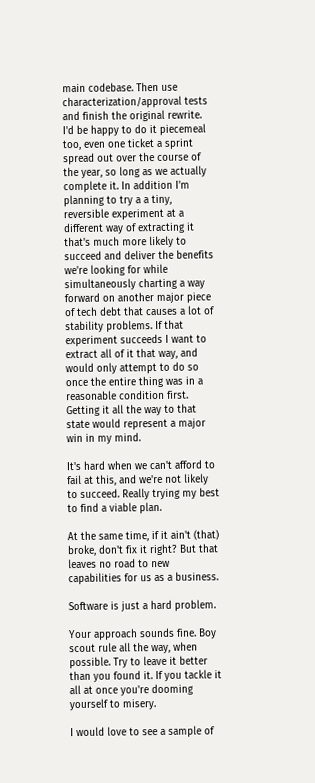main codebase. Then use characterization/approval tests and finish the original rewrite. I'd be happy to do it piecemeal too, even one ticket a sprint spread out over the course of the year, so long as we actually complete it. In addition I'm planning to try a a tiny, reversible experiment at a different way of extracting it that's much more likely to succeed and deliver the benefits we're looking for while simultaneously charting a way forward on another major piece of tech debt that causes a lot of stability problems. If that experiment succeeds I want to extract all of it that way, and would only attempt to do so once the entire thing was in a reasonable condition first. Getting it all the way to that state would represent a major win in my mind.

It's hard when we can't afford to fail at this, and we're not likely to succeed. Really trying my best to find a viable plan.

At the same time, if it ain't (that) broke, don't fix it right? But that leaves no road to new capabilities for us as a business.

Software is just a hard problem.

Your approach sounds fine. Boy scout rule all the way, when possible. Try to leave it better than you found it. If you tackle it all at once you're dooming yourself to misery.

I would love to see a sample of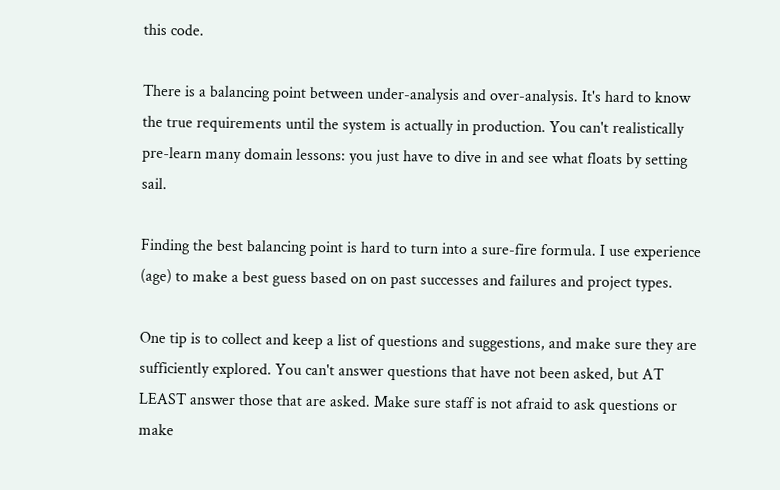this code.

There is a balancing point between under-analysis and over-analysis. It's hard to know the true requirements until the system is actually in production. You can't realistically pre-learn many domain lessons: you just have to dive in and see what floats by setting sail.

Finding the best balancing point is hard to turn into a sure-fire formula. I use experience (age) to make a best guess based on on past successes and failures and project types.

One tip is to collect and keep a list of questions and suggestions, and make sure they are sufficiently explored. You can't answer questions that have not been asked, but AT LEAST answer those that are asked. Make sure staff is not afraid to ask questions or make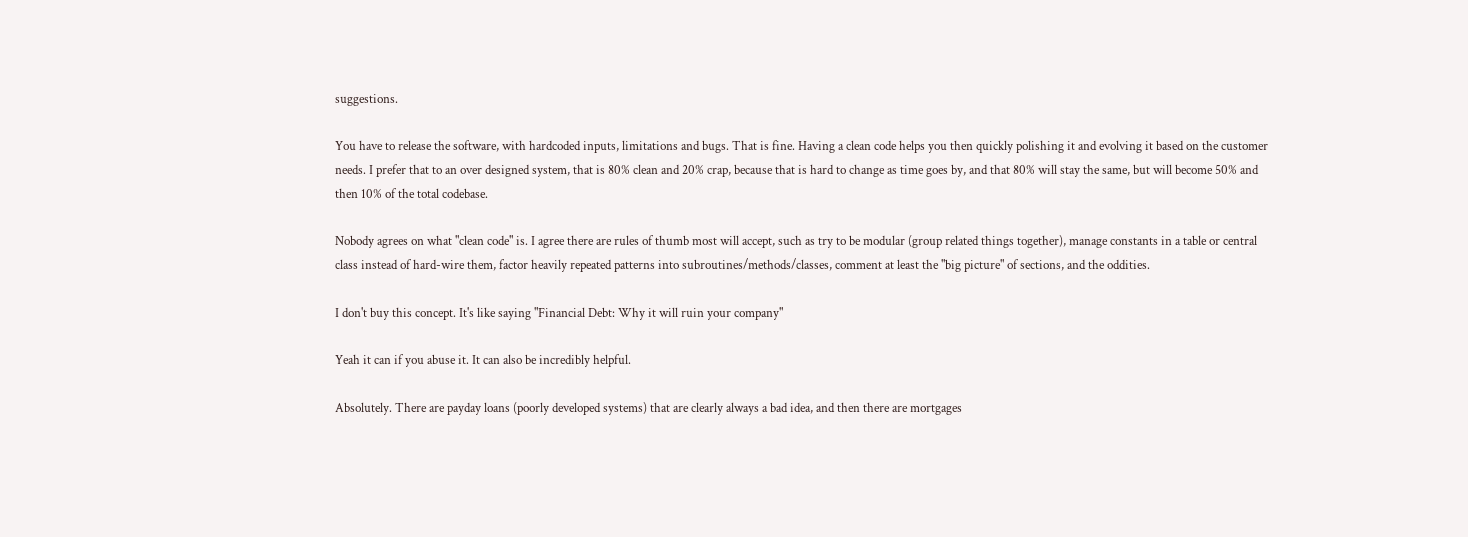suggestions.

You have to release the software, with hardcoded inputs, limitations and bugs. That is fine. Having a clean code helps you then quickly polishing it and evolving it based on the customer needs. I prefer that to an over designed system, that is 80% clean and 20% crap, because that is hard to change as time goes by, and that 80% will stay the same, but will become 50% and then 10% of the total codebase.

Nobody agrees on what "clean code" is. I agree there are rules of thumb most will accept, such as try to be modular (group related things together), manage constants in a table or central class instead of hard-wire them, factor heavily repeated patterns into subroutines/methods/classes, comment at least the "big picture" of sections, and the oddities.

I don't buy this concept. It's like saying "Financial Debt: Why it will ruin your company"

Yeah it can if you abuse it. It can also be incredibly helpful.

Absolutely. There are payday loans (poorly developed systems) that are clearly always a bad idea, and then there are mortgages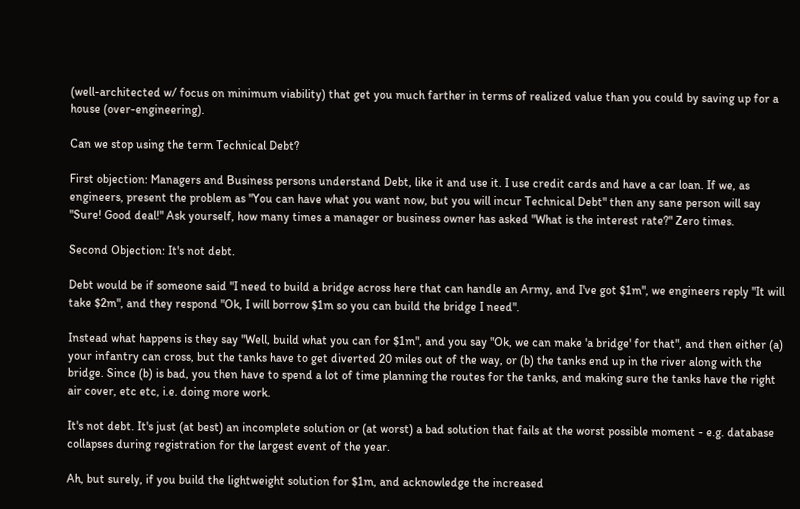(well-architected w/ focus on minimum viability) that get you much farther in terms of realized value than you could by saving up for a house (over-engineering).

Can we stop using the term Technical Debt?

First objection: Managers and Business persons understand Debt, like it and use it. I use credit cards and have a car loan. If we, as engineers, present the problem as "You can have what you want now, but you will incur Technical Debt" then any sane person will say "Sure! Good deal!" Ask yourself, how many times a manager or business owner has asked "What is the interest rate?" Zero times.

Second Objection: It's not debt.

Debt would be if someone said "I need to build a bridge across here that can handle an Army, and I've got $1m", we engineers reply "It will take $2m", and they respond "Ok, I will borrow $1m so you can build the bridge I need".

Instead what happens is they say "Well, build what you can for $1m", and you say "Ok, we can make 'a bridge' for that", and then either (a) your infantry can cross, but the tanks have to get diverted 20 miles out of the way, or (b) the tanks end up in the river along with the bridge. Since (b) is bad, you then have to spend a lot of time planning the routes for the tanks, and making sure the tanks have the right air cover, etc etc, i.e. doing more work.

It's not debt. It's just (at best) an incomplete solution or (at worst) a bad solution that fails at the worst possible moment - e.g. database collapses during registration for the largest event of the year.

Ah, but surely, if you build the lightweight solution for $1m, and acknowledge the increased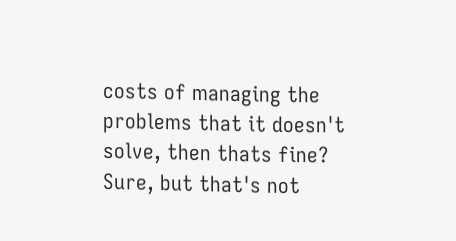costs of managing the problems that it doesn't solve, then thats fine? Sure, but that's not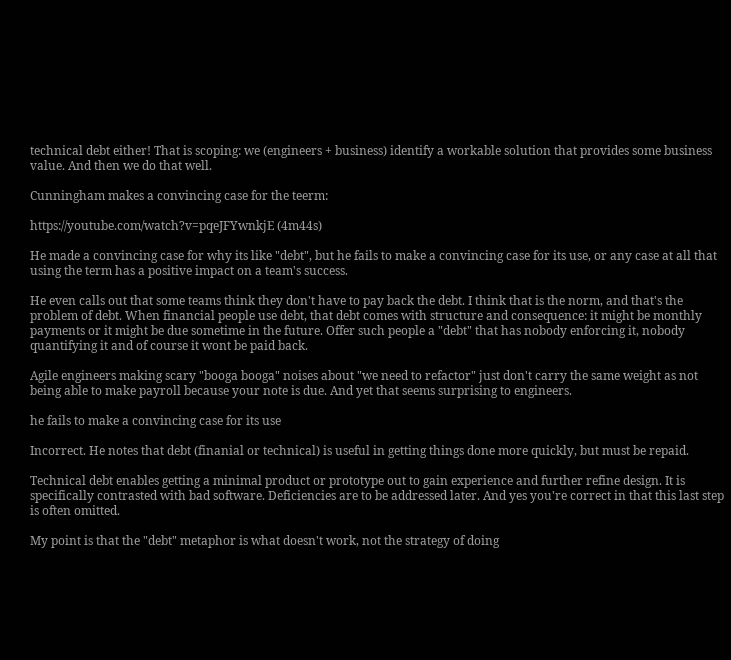technical debt either! That is scoping: we (engineers + business) identify a workable solution that provides some business value. And then we do that well.

Cunningham makes a convincing case for the teerm:

https://youtube.com/watch?v=pqeJFYwnkjE (4m44s)

He made a convincing case for why its like "debt", but he fails to make a convincing case for its use, or any case at all that using the term has a positive impact on a team's success.

He even calls out that some teams think they don't have to pay back the debt. I think that is the norm, and that's the problem of debt. When financial people use debt, that debt comes with structure and consequence: it might be monthly payments or it might be due sometime in the future. Offer such people a "debt" that has nobody enforcing it, nobody quantifying it and of course it wont be paid back.

Agile engineers making scary "booga booga" noises about "we need to refactor" just don't carry the same weight as not being able to make payroll because your note is due. And yet that seems surprising to engineers.

he fails to make a convincing case for its use

Incorrect. He notes that debt (finanial or technical) is useful in getting things done more quickly, but must be repaid.

Technical debt enables getting a minimal product or prototype out to gain experience and further refine design. It is specifically contrasted with bad software. Deficiencies are to be addressed later. And yes you're correct in that this last step is often omitted.

My point is that the "debt" metaphor is what doesn't work, not the strategy of doing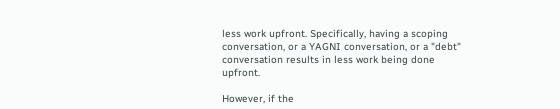less work upfront. Specifically, having a scoping conversation, or a YAGNI conversation, or a "debt" conversation results in less work being done upfront.

However, if the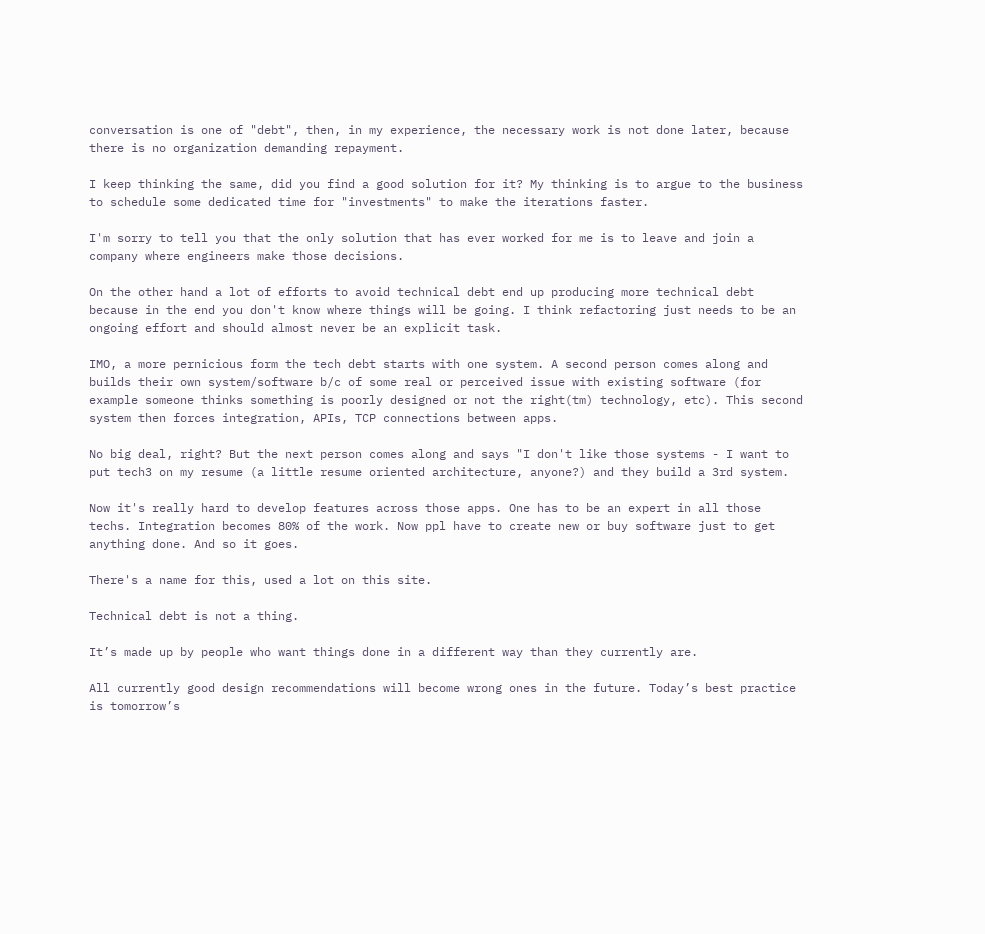conversation is one of "debt", then, in my experience, the necessary work is not done later, because there is no organization demanding repayment.

I keep thinking the same, did you find a good solution for it? My thinking is to argue to the business to schedule some dedicated time for "investments" to make the iterations faster.

I'm sorry to tell you that the only solution that has ever worked for me is to leave and join a company where engineers make those decisions.

On the other hand a lot of efforts to avoid technical debt end up producing more technical debt because in the end you don't know where things will be going. I think refactoring just needs to be an ongoing effort and should almost never be an explicit task.

IMO, a more pernicious form the tech debt starts with one system. A second person comes along and builds their own system/software b/c of some real or perceived issue with existing software (for example someone thinks something is poorly designed or not the right(tm) technology, etc). This second system then forces integration, APIs, TCP connections between apps.

No big deal, right? But the next person comes along and says "I don't like those systems - I want to put tech3 on my resume (a little resume oriented architecture, anyone?) and they build a 3rd system.

Now it's really hard to develop features across those apps. One has to be an expert in all those techs. Integration becomes 80% of the work. Now ppl have to create new or buy software just to get anything done. And so it goes.

There's a name for this, used a lot on this site.

Technical debt is not a thing.

It’s made up by people who want things done in a different way than they currently are.

All currently good design recommendations will become wrong ones in the future. Today’s best practice is tomorrow’s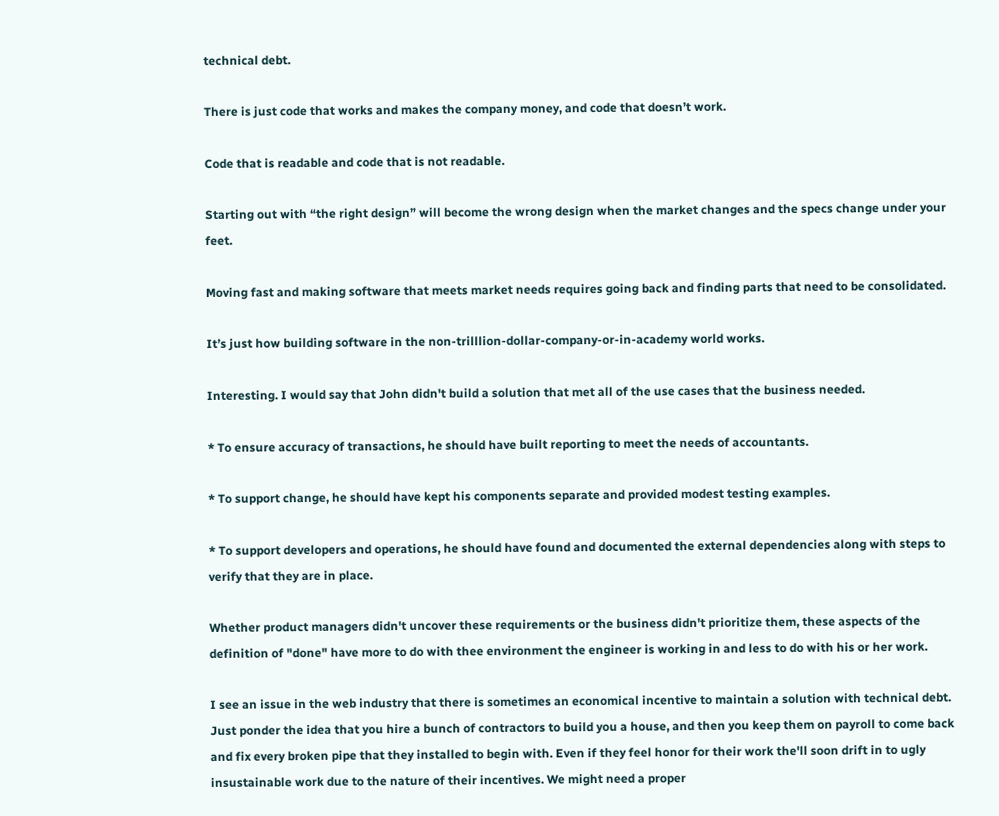technical debt.

There is just code that works and makes the company money, and code that doesn’t work.

Code that is readable and code that is not readable.

Starting out with “the right design” will become the wrong design when the market changes and the specs change under your feet.

Moving fast and making software that meets market needs requires going back and finding parts that need to be consolidated.

It’s just how building software in the non-trilllion-dollar-company-or-in-academy world works.

Interesting. I would say that John didn't build a solution that met all of the use cases that the business needed.

* To ensure accuracy of transactions, he should have built reporting to meet the needs of accountants.

* To support change, he should have kept his components separate and provided modest testing examples.

* To support developers and operations, he should have found and documented the external dependencies along with steps to verify that they are in place.

Whether product managers didn't uncover these requirements or the business didn't prioritize them, these aspects of the definition of "done" have more to do with thee environment the engineer is working in and less to do with his or her work.

I see an issue in the web industry that there is sometimes an economical incentive to maintain a solution with technical debt. Just ponder the idea that you hire a bunch of contractors to build you a house, and then you keep them on payroll to come back and fix every broken pipe that they installed to begin with. Even if they feel honor for their work the'll soon drift in to ugly insustainable work due to the nature of their incentives. We might need a proper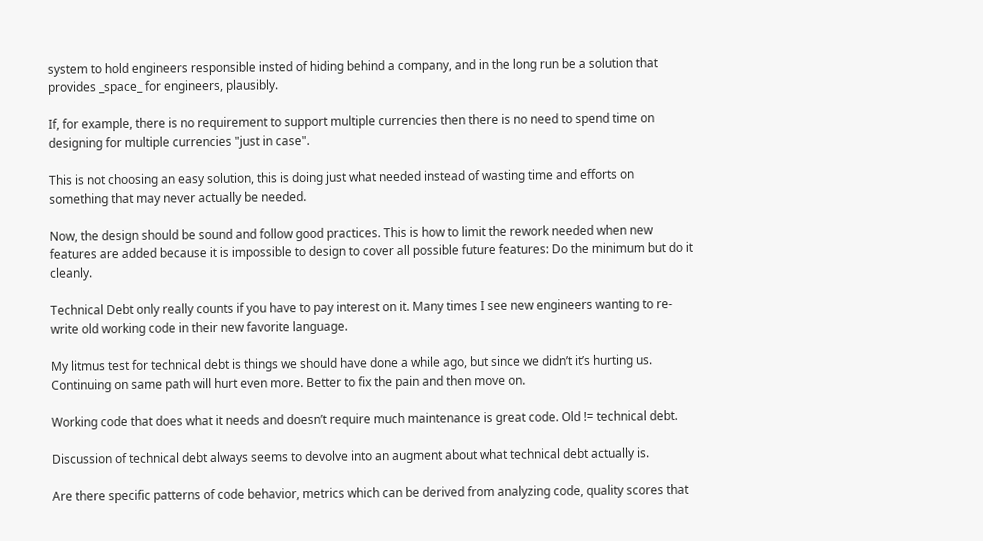system to hold engineers responsible insted of hiding behind a company, and in the long run be a solution that provides _space_ for engineers, plausibly.

If, for example, there is no requirement to support multiple currencies then there is no need to spend time on designing for multiple currencies "just in case".

This is not choosing an easy solution, this is doing just what needed instead of wasting time and efforts on something that may never actually be needed.

Now, the design should be sound and follow good practices. This is how to limit the rework needed when new features are added because it is impossible to design to cover all possible future features: Do the minimum but do it cleanly.

Technical Debt only really counts if you have to pay interest on it. Many times I see new engineers wanting to re-write old working code in their new favorite language.

My litmus test for technical debt is things we should have done a while ago, but since we didn’t it’s hurting us. Continuing on same path will hurt even more. Better to fix the pain and then move on.

Working code that does what it needs and doesn’t require much maintenance is great code. Old != technical debt.

Discussion of technical debt always seems to devolve into an augment about what technical debt actually is.

Are there specific patterns of code behavior, metrics which can be derived from analyzing code, quality scores that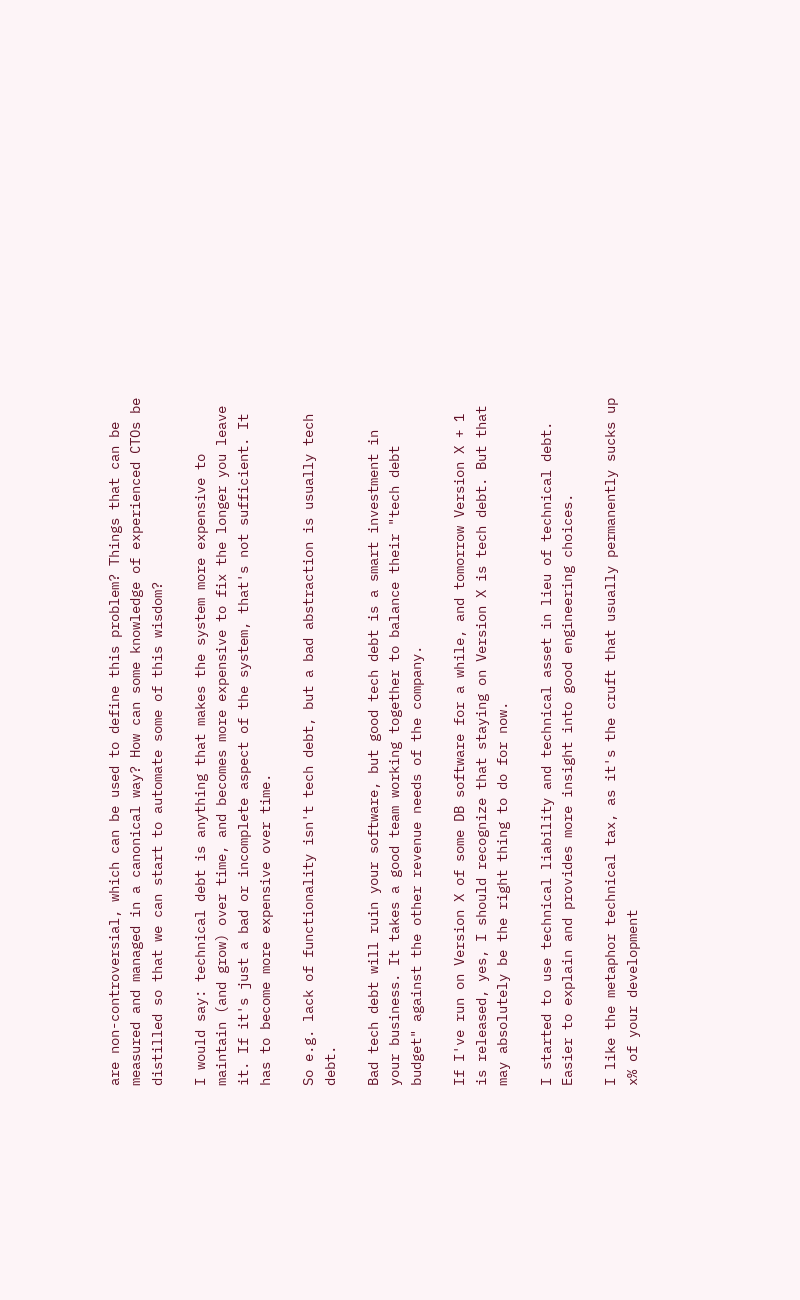are non-controversial, which can be used to define this problem? Things that can be measured and managed in a canonical way? How can some knowledge of experienced CTOs be distilled so that we can start to automate some of this wisdom?

I would say: technical debt is anything that makes the system more expensive to maintain (and grow) over time, and becomes more expensive to fix the longer you leave it. If it's just a bad or incomplete aspect of the system, that's not sufficient. It has to become more expensive over time.

So e.g. lack of functionality isn't tech debt, but a bad abstraction is usually tech debt.

Bad tech debt will ruin your software, but good tech debt is a smart investment in your business. It takes a good team working together to balance their "tech debt budget" against the other revenue needs of the company.

If I've run on Version X of some DB software for a while, and tomorrow Version X + 1 is released, yes, I should recognize that staying on Version X is tech debt. But that may absolutely be the right thing to do for now.

I started to use technical liability and technical asset in lieu of technical debt. Easier to explain and provides more insight into good engineering choices.

I like the metaphor technical tax, as it's the cruft that usually permanently sucks up x% of your development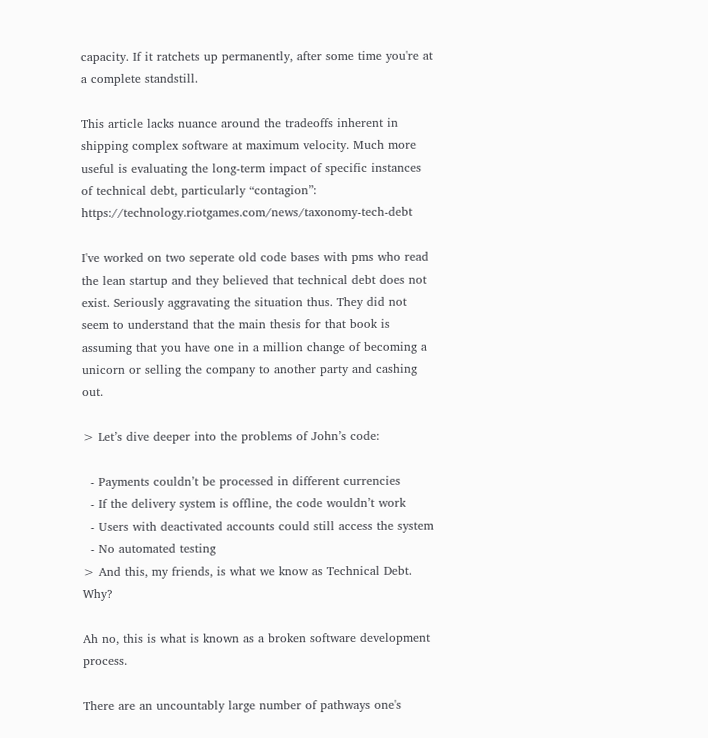capacity. If it ratchets up permanently, after some time you're at a complete standstill.

This article lacks nuance around the tradeoffs inherent in shipping complex software at maximum velocity. Much more useful is evaluating the long-term impact of specific instances of technical debt, particularly “contagion”: https://technology.riotgames.com/news/taxonomy-tech-debt

I've worked on two seperate old code bases with pms who read the lean startup and they believed that technical debt does not exist. Seriously aggravating the situation thus. They did not seem to understand that the main thesis for that book is assuming that you have one in a million change of becoming a unicorn or selling the company to another party and cashing out.

> Let’s dive deeper into the problems of John’s code:

  - Payments couldn’t be processed in different currencies
  - If the delivery system is offline, the code wouldn’t work
  - Users with deactivated accounts could still access the system
  - No automated testing
> And this, my friends, is what we know as Technical Debt. Why?

Ah no, this is what is known as a broken software development process.

There are an uncountably large number of pathways one's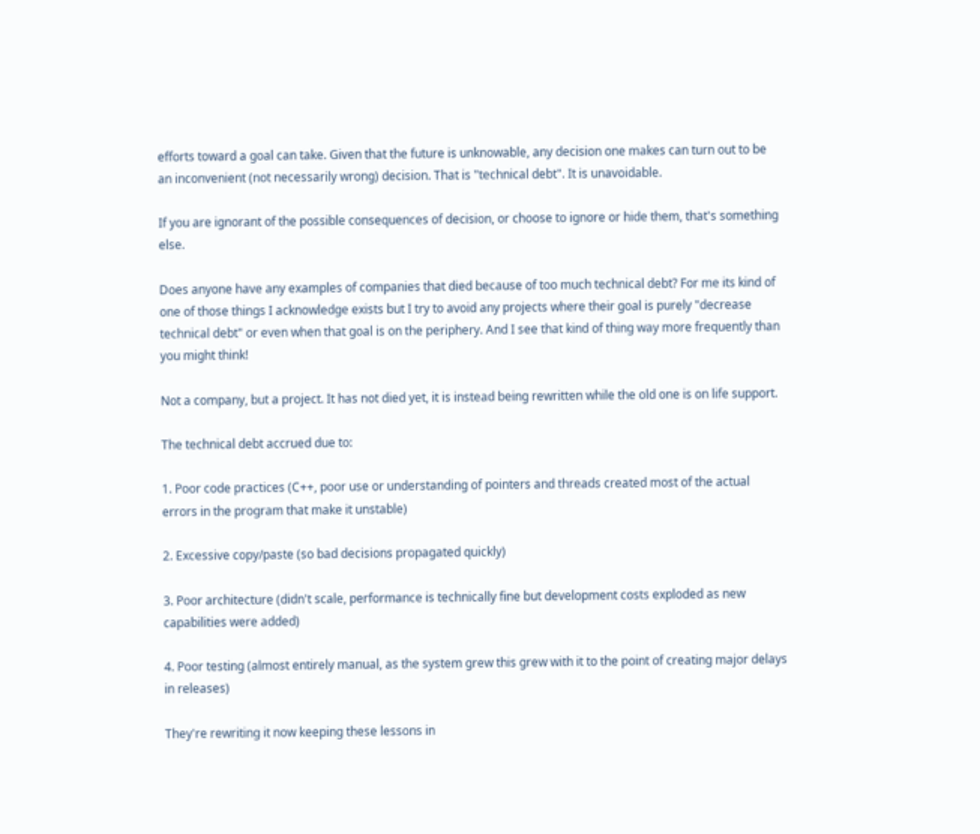efforts toward a goal can take. Given that the future is unknowable, any decision one makes can turn out to be an inconvenient (not necessarily wrong) decision. That is "technical debt". It is unavoidable.

If you are ignorant of the possible consequences of decision, or choose to ignore or hide them, that's something else.

Does anyone have any examples of companies that died because of too much technical debt? For me its kind of one of those things I acknowledge exists but I try to avoid any projects where their goal is purely "decrease technical debt" or even when that goal is on the periphery. And I see that kind of thing way more frequently than you might think!

Not a company, but a project. It has not died yet, it is instead being rewritten while the old one is on life support.

The technical debt accrued due to:

1. Poor code practices (C++, poor use or understanding of pointers and threads created most of the actual errors in the program that make it unstable)

2. Excessive copy/paste (so bad decisions propagated quickly)

3. Poor architecture (didn't scale, performance is technically fine but development costs exploded as new capabilities were added)

4. Poor testing (almost entirely manual, as the system grew this grew with it to the point of creating major delays in releases)

They're rewriting it now keeping these lessons in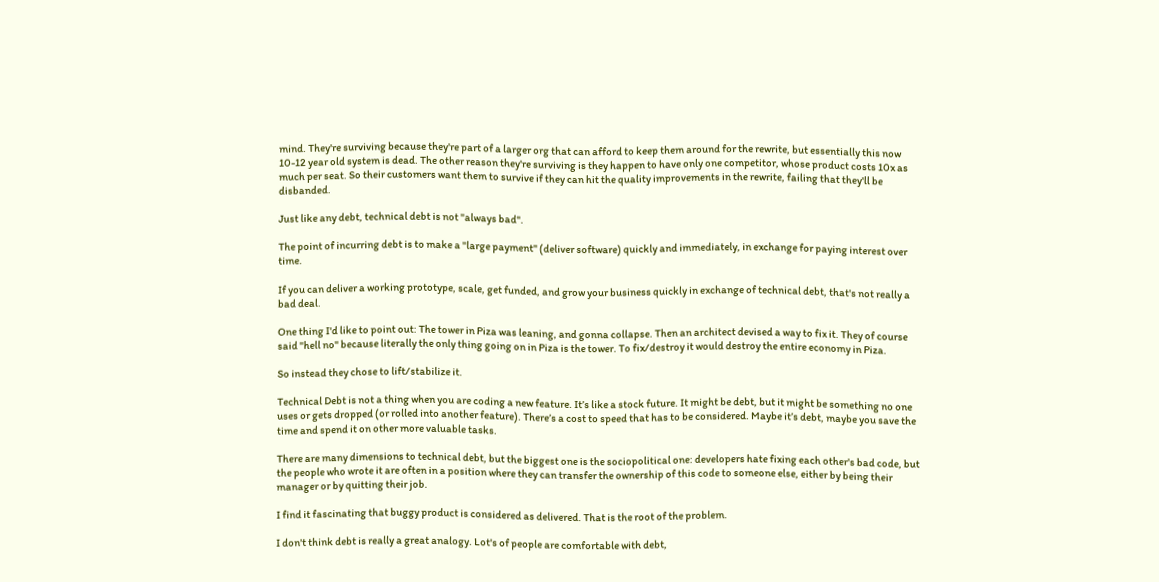mind. They're surviving because they're part of a larger org that can afford to keep them around for the rewrite, but essentially this now 10-12 year old system is dead. The other reason they're surviving is they happen to have only one competitor, whose product costs 10x as much per seat. So their customers want them to survive if they can hit the quality improvements in the rewrite, failing that they'll be disbanded.

Just like any debt, technical debt is not "always bad".

The point of incurring debt is to make a "large payment" (deliver software) quickly and immediately, in exchange for paying interest over time.

If you can deliver a working prototype, scale, get funded, and grow your business quickly in exchange of technical debt, that's not really a bad deal.

One thing I'd like to point out: The tower in Piza was leaning, and gonna collapse. Then an architect devised a way to fix it. They of course said "hell no" because literally the only thing going on in Piza is the tower. To fix/destroy it would destroy the entire economy in Piza.

So instead they chose to lift/stabilize it.

Technical Debt is not a thing when you are coding a new feature. It’s like a stock future. It might be debt, but it might be something no one uses or gets dropped (or rolled into another feature). There’s a cost to speed that has to be considered. Maybe it’s debt, maybe you save the time and spend it on other more valuable tasks.

There are many dimensions to technical debt, but the biggest one is the sociopolitical one: developers hate fixing each other's bad code, but the people who wrote it are often in a position where they can transfer the ownership of this code to someone else, either by being their manager or by quitting their job.

I find it fascinating that buggy product is considered as delivered. That is the root of the problem.

I don't think debt is really a great analogy. Lot's of people are comfortable with debt,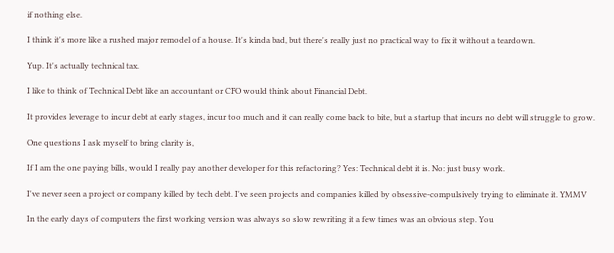if nothing else.

I think it's more like a rushed major remodel of a house. It's kinda bad, but there's really just no practical way to fix it without a teardown.

Yup. It's actually technical tax.

I like to think of Technical Debt like an accountant or CFO would think about Financial Debt.

It provides leverage to incur debt at early stages, incur too much and it can really come back to bite, but a startup that incurs no debt will struggle to grow.

One questions I ask myself to bring clarity is,

If I am the one paying bills, would I really pay another developer for this refactoring? Yes: Technical debt it is. No: just busy work.

I've never seen a project or company killed by tech debt. I've seen projects and companies killed by obsessive-compulsively trying to eliminate it. YMMV

In the early days of computers the first working version was always so slow rewriting it a few times was an obvious step. You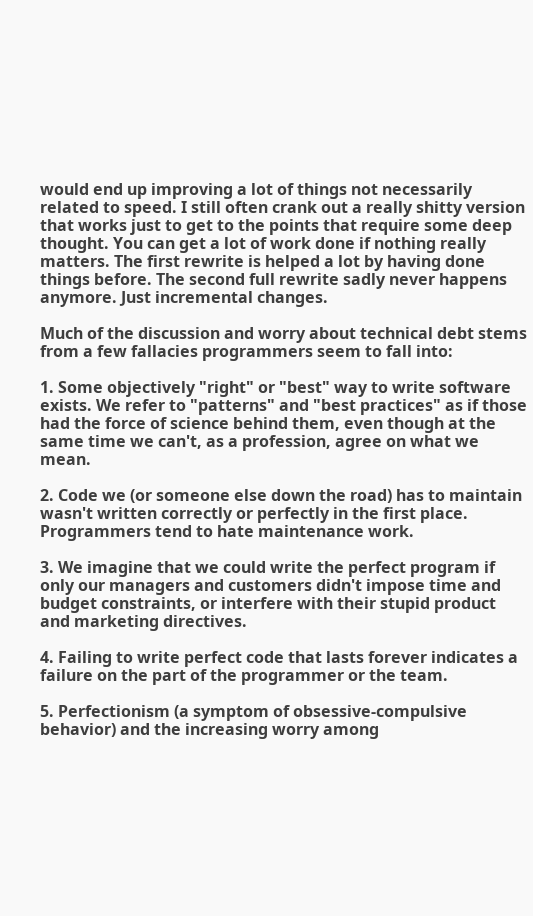would end up improving a lot of things not necessarily related to speed. I still often crank out a really shitty version that works just to get to the points that require some deep thought. You can get a lot of work done if nothing really matters. The first rewrite is helped a lot by having done things before. The second full rewrite sadly never happens anymore. Just incremental changes.

Much of the discussion and worry about technical debt stems from a few fallacies programmers seem to fall into:

1. Some objectively "right" or "best" way to write software exists. We refer to "patterns" and "best practices" as if those had the force of science behind them, even though at the same time we can't, as a profession, agree on what we mean.

2. Code we (or someone else down the road) has to maintain wasn't written correctly or perfectly in the first place. Programmers tend to hate maintenance work.

3. We imagine that we could write the perfect program if only our managers and customers didn't impose time and budget constraints, or interfere with their stupid product and marketing directives.

4. Failing to write perfect code that lasts forever indicates a failure on the part of the programmer or the team.

5. Perfectionism (a symptom of obsessive-compulsive behavior) and the increasing worry among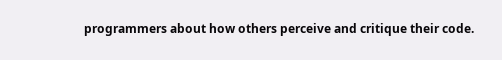programmers about how others perceive and critique their code.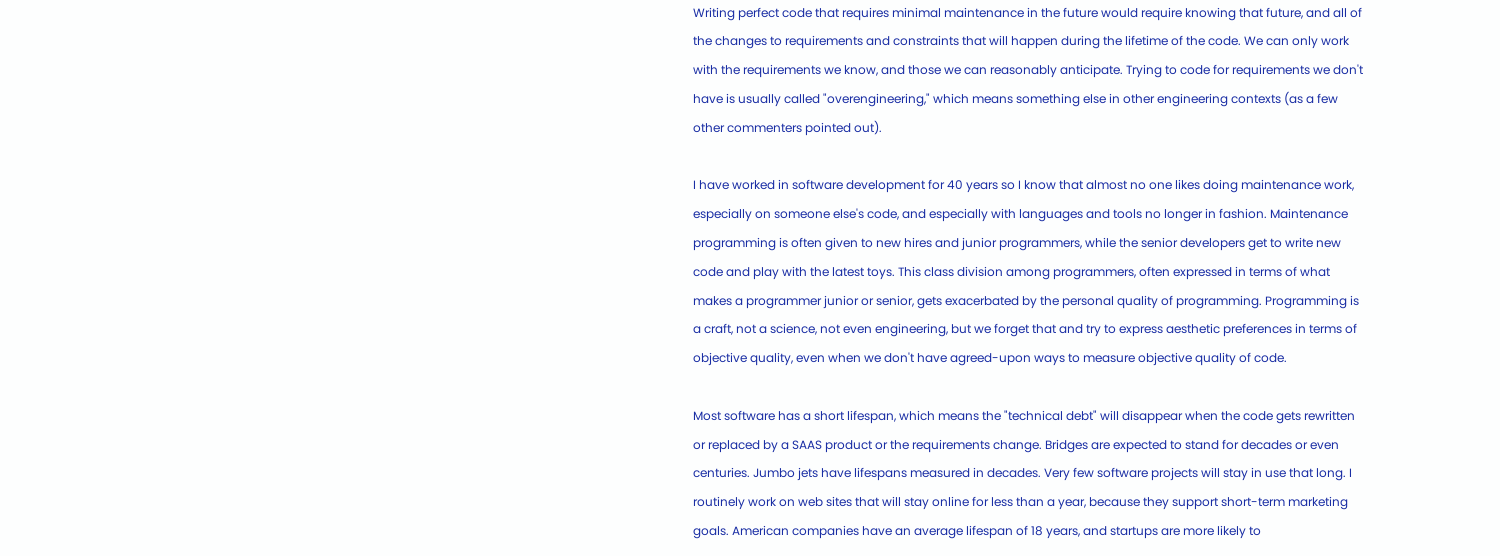Writing perfect code that requires minimal maintenance in the future would require knowing that future, and all of the changes to requirements and constraints that will happen during the lifetime of the code. We can only work with the requirements we know, and those we can reasonably anticipate. Trying to code for requirements we don't have is usually called "overengineering," which means something else in other engineering contexts (as a few other commenters pointed out).

I have worked in software development for 40 years so I know that almost no one likes doing maintenance work, especially on someone else's code, and especially with languages and tools no longer in fashion. Maintenance programming is often given to new hires and junior programmers, while the senior developers get to write new code and play with the latest toys. This class division among programmers, often expressed in terms of what makes a programmer junior or senior, gets exacerbated by the personal quality of programming. Programming is a craft, not a science, not even engineering, but we forget that and try to express aesthetic preferences in terms of objective quality, even when we don't have agreed-upon ways to measure objective quality of code.

Most software has a short lifespan, which means the "technical debt" will disappear when the code gets rewritten or replaced by a SAAS product or the requirements change. Bridges are expected to stand for decades or even centuries. Jumbo jets have lifespans measured in decades. Very few software projects will stay in use that long. I routinely work on web sites that will stay online for less than a year, because they support short-term marketing goals. American companies have an average lifespan of 18 years, and startups are more likely to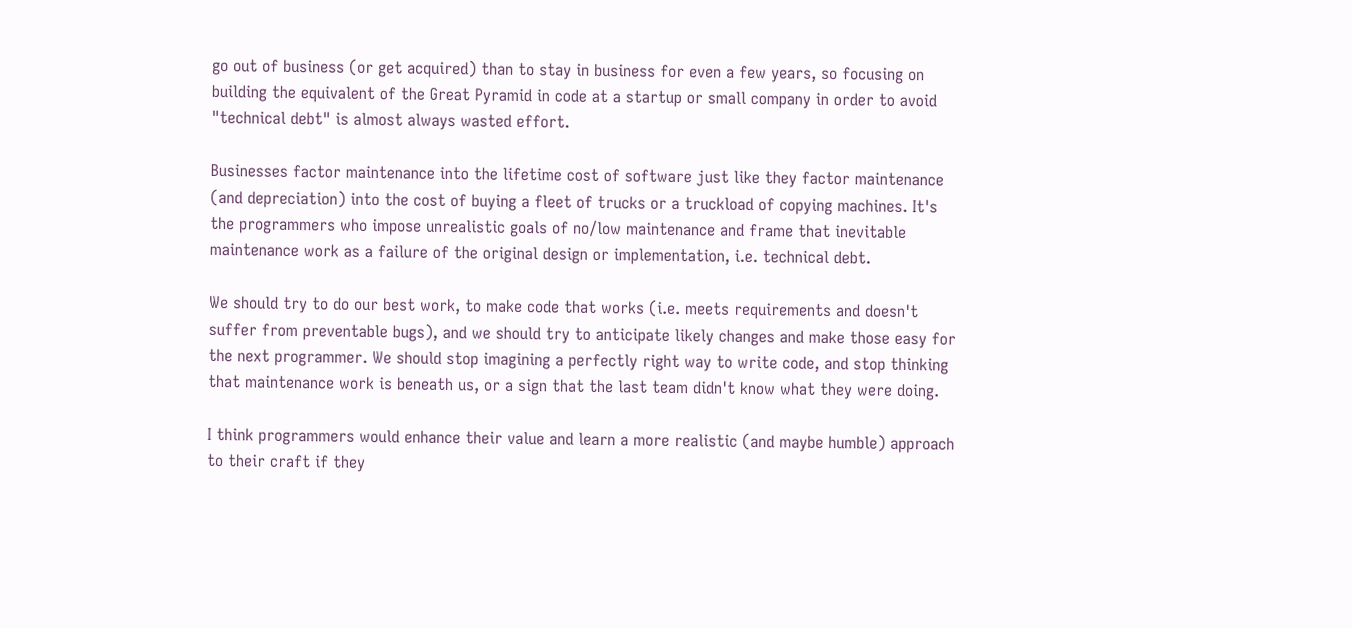go out of business (or get acquired) than to stay in business for even a few years, so focusing on building the equivalent of the Great Pyramid in code at a startup or small company in order to avoid "technical debt" is almost always wasted effort.

Businesses factor maintenance into the lifetime cost of software just like they factor maintenance (and depreciation) into the cost of buying a fleet of trucks or a truckload of copying machines. It's the programmers who impose unrealistic goals of no/low maintenance and frame that inevitable maintenance work as a failure of the original design or implementation, i.e. technical debt.

We should try to do our best work, to make code that works (i.e. meets requirements and doesn't suffer from preventable bugs), and we should try to anticipate likely changes and make those easy for the next programmer. We should stop imagining a perfectly right way to write code, and stop thinking that maintenance work is beneath us, or a sign that the last team didn't know what they were doing.

I think programmers would enhance their value and learn a more realistic (and maybe humble) approach to their craft if they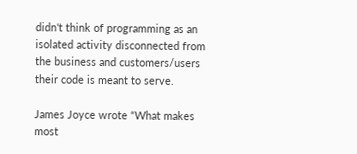didn't think of programming as an isolated activity disconnected from the business and customers/users their code is meant to serve.

James Joyce wrote “What makes most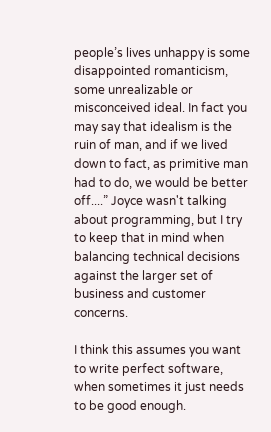people’s lives unhappy is some disappointed romanticism, some unrealizable or misconceived ideal. In fact you may say that idealism is the ruin of man, and if we lived down to fact, as primitive man had to do, we would be better off....” Joyce wasn't talking about programming, but I try to keep that in mind when balancing technical decisions against the larger set of business and customer concerns.

I think this assumes you want to write perfect software, when sometimes it just needs to be good enough.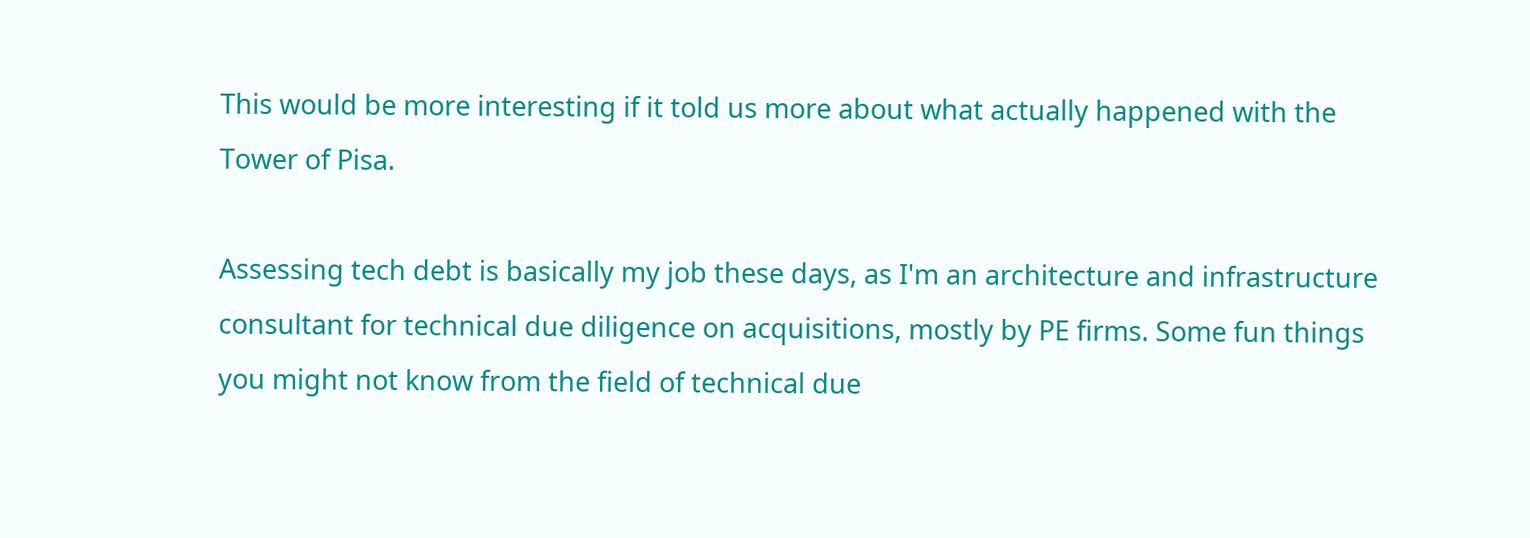This would be more interesting if it told us more about what actually happened with the Tower of Pisa.

Assessing tech debt is basically my job these days, as I'm an architecture and infrastructure consultant for technical due diligence on acquisitions, mostly by PE firms. Some fun things you might not know from the field of technical due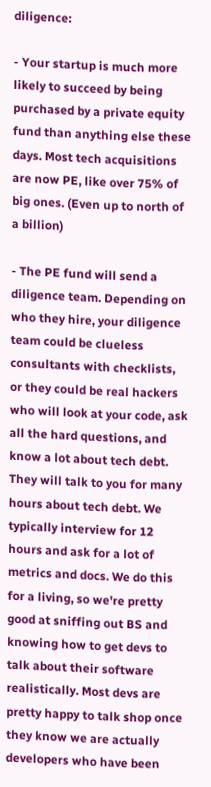diligence:

- Your startup is much more likely to succeed by being purchased by a private equity fund than anything else these days. Most tech acquisitions are now PE, like over 75% of big ones. (Even up to north of a billion)

- The PE fund will send a diligence team. Depending on who they hire, your diligence team could be clueless consultants with checklists, or they could be real hackers who will look at your code, ask all the hard questions, and know a lot about tech debt. They will talk to you for many hours about tech debt. We typically interview for 12 hours and ask for a lot of metrics and docs. We do this for a living, so we're pretty good at sniffing out BS and knowing how to get devs to talk about their software realistically. Most devs are pretty happy to talk shop once they know we are actually developers who have been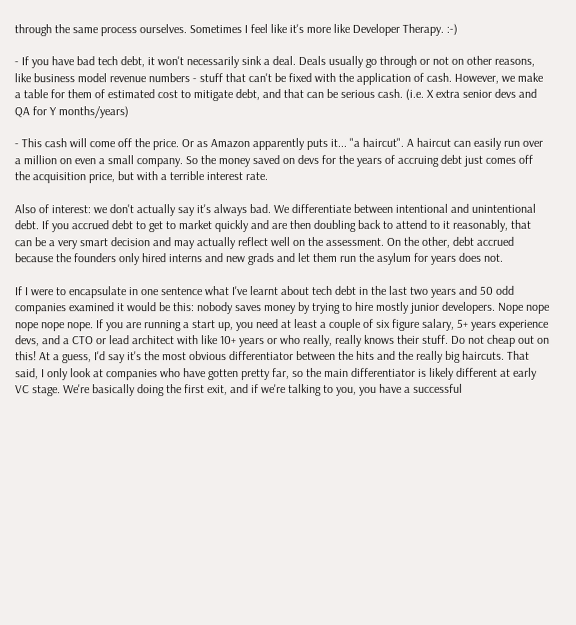through the same process ourselves. Sometimes I feel like it's more like Developer Therapy. :-)

- If you have bad tech debt, it won't necessarily sink a deal. Deals usually go through or not on other reasons, like business model revenue numbers - stuff that can't be fixed with the application of cash. However, we make a table for them of estimated cost to mitigate debt, and that can be serious cash. (i.e. X extra senior devs and QA for Y months/years)

- This cash will come off the price. Or as Amazon apparently puts it... "a haircut". A haircut can easily run over a million on even a small company. So the money saved on devs for the years of accruing debt just comes off the acquisition price, but with a terrible interest rate.

Also of interest: we don't actually say it's always bad. We differentiate between intentional and unintentional debt. If you accrued debt to get to market quickly and are then doubling back to attend to it reasonably, that can be a very smart decision and may actually reflect well on the assessment. On the other, debt accrued because the founders only hired interns and new grads and let them run the asylum for years does not.

If I were to encapsulate in one sentence what I've learnt about tech debt in the last two years and 50 odd companies examined it would be this: nobody saves money by trying to hire mostly junior developers. Nope nope nope nope nope. If you are running a start up, you need at least a couple of six figure salary, 5+ years experience devs, and a CTO or lead architect with like 10+ years or who really, really knows their stuff. Do not cheap out on this! At a guess, I'd say it's the most obvious differentiator between the hits and the really big haircuts. That said, I only look at companies who have gotten pretty far, so the main differentiator is likely different at early VC stage. We're basically doing the first exit, and if we're talking to you, you have a successful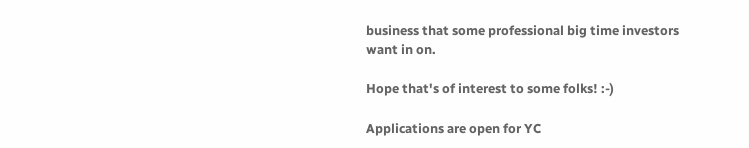business that some professional big time investors want in on.

Hope that's of interest to some folks! :-)

Applications are open for YC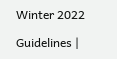Winter 2022

Guidelines |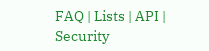FAQ | Lists | API | Security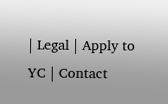| Legal | Apply to YC | Contact